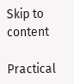Skip to content

Practical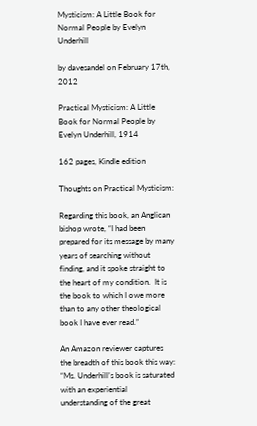Mysticism: A Little Book for Normal People by Evelyn Underhill

by davesandel on February 17th, 2012

Practical Mysticism: A Little Book for Normal People by Evelyn Underhill, 1914

162 pages, Kindle edition

Thoughts on Practical Mysticism:

Regarding this book, an Anglican bishop wrote, “I had been prepared for its message by many years of searching without finding, and it spoke straight to the heart of my condition.  It is the book to which I owe more than to any other theological book I have ever read.”

An Amazon reviewer captures the breadth of this book this way: “Ms. Underhill’s book is saturated with an experiential understanding of the great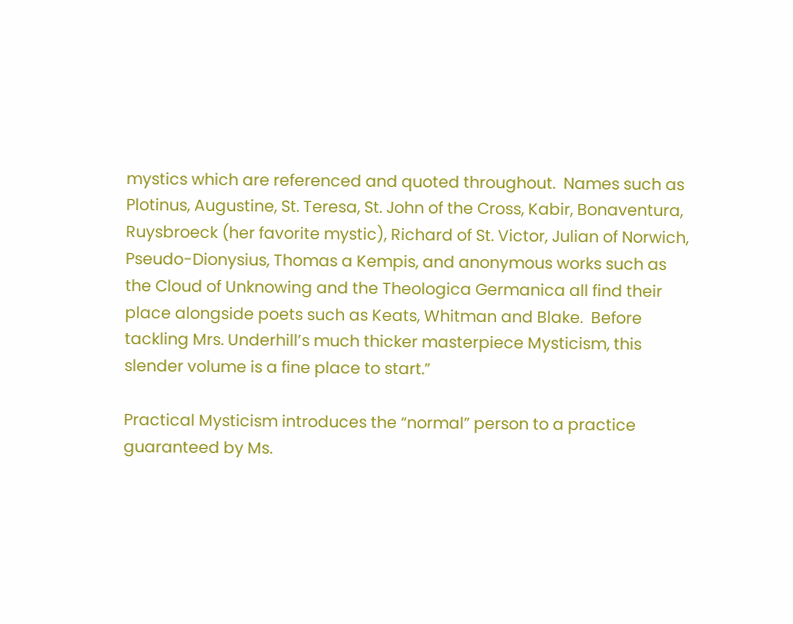mystics which are referenced and quoted throughout.  Names such as Plotinus, Augustine, St. Teresa, St. John of the Cross, Kabir, Bonaventura, Ruysbroeck (her favorite mystic), Richard of St. Victor, Julian of Norwich, Pseudo-Dionysius, Thomas a Kempis, and anonymous works such as the Cloud of Unknowing and the Theologica Germanica all find their place alongside poets such as Keats, Whitman and Blake.  Before tackling Mrs. Underhill’s much thicker masterpiece Mysticism, this slender volume is a fine place to start.”

Practical Mysticism introduces the “normal” person to a practice guaranteed by Ms.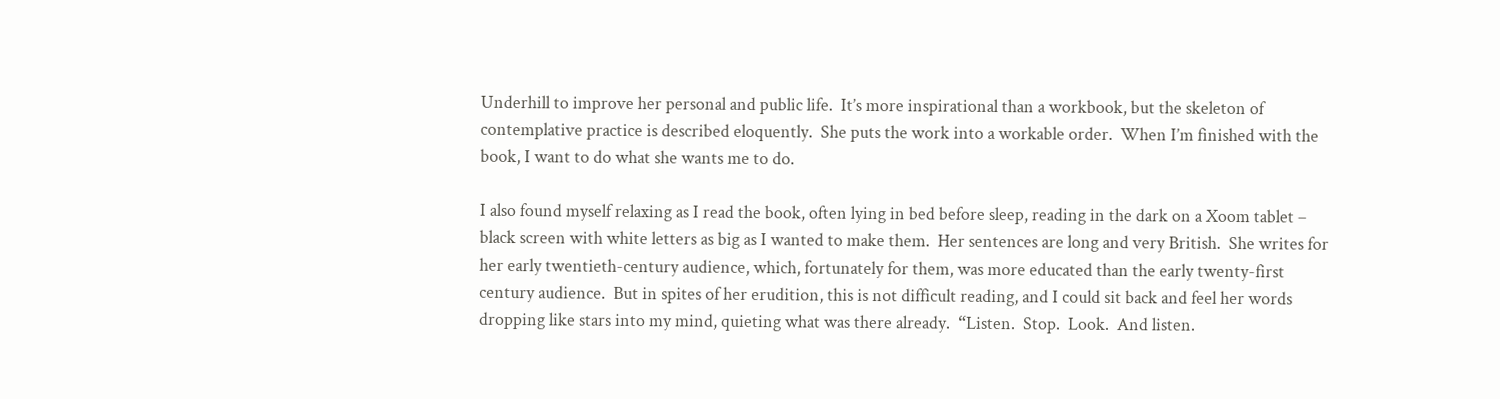Underhill to improve her personal and public life.  It’s more inspirational than a workbook, but the skeleton of contemplative practice is described eloquently.  She puts the work into a workable order.  When I’m finished with the book, I want to do what she wants me to do.

I also found myself relaxing as I read the book, often lying in bed before sleep, reading in the dark on a Xoom tablet – black screen with white letters as big as I wanted to make them.  Her sentences are long and very British.  She writes for her early twentieth-century audience, which, fortunately for them, was more educated than the early twenty-first century audience.  But in spites of her erudition, this is not difficult reading, and I could sit back and feel her words dropping like stars into my mind, quieting what was there already.  “Listen.  Stop.  Look.  And listen.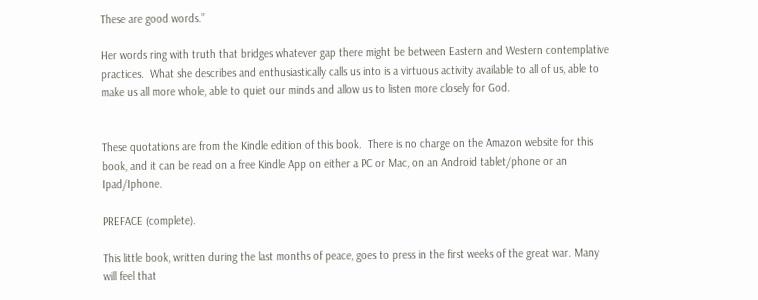These are good words.”

Her words ring with truth that bridges whatever gap there might be between Eastern and Western contemplative practices.  What she describes and enthusiastically calls us into is a virtuous activity available to all of us, able to make us all more whole, able to quiet our minds and allow us to listen more closely for God.


These quotations are from the Kindle edition of this book.  There is no charge on the Amazon website for this book, and it can be read on a free Kindle App on either a PC or Mac, on an Android tablet/phone or an Ipad/Iphone.

PREFACE (complete).

This little book, written during the last months of peace, goes to press in the first weeks of the great war. Many will feel that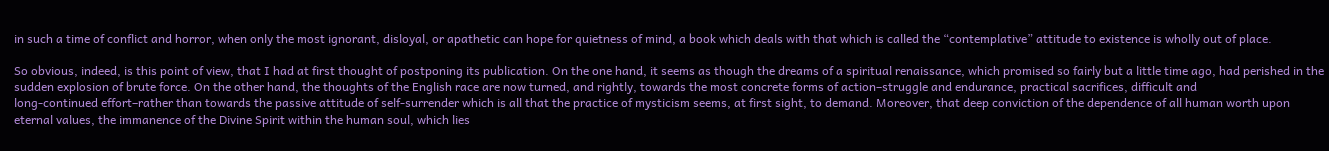in such a time of conflict and horror, when only the most ignorant, disloyal, or apathetic can hope for quietness of mind, a book which deals with that which is called the “contemplative” attitude to existence is wholly out of place.

So obvious, indeed, is this point of view, that I had at first thought of postponing its publication. On the one hand, it seems as though the dreams of a spiritual renaissance, which promised so fairly but a little time ago, had perished in the sudden explosion of brute force. On the other hand, the thoughts of the English race are now turned, and rightly, towards the most concrete forms of action–struggle and endurance, practical sacrifices, difficult and
long-continued effort–rather than towards the passive attitude of self-surrender which is all that the practice of mysticism seems, at first sight, to demand. Moreover, that deep conviction of the dependence of all human worth upon eternal values, the immanence of the Divine Spirit within the human soul, which lies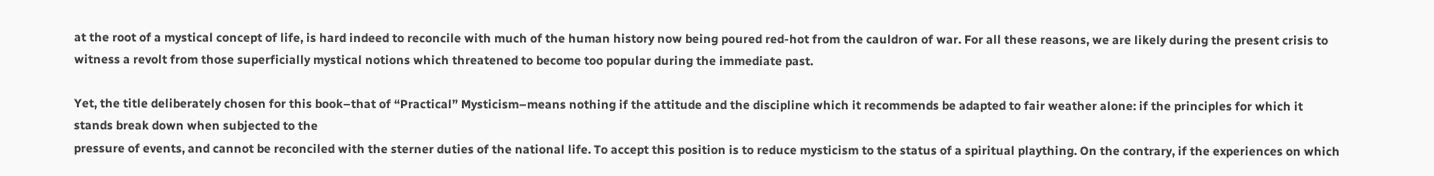at the root of a mystical concept of life, is hard indeed to reconcile with much of the human history now being poured red-hot from the cauldron of war. For all these reasons, we are likely during the present crisis to witness a revolt from those superficially mystical notions which threatened to become too popular during the immediate past.

Yet, the title deliberately chosen for this book–that of “Practical” Mysticism–means nothing if the attitude and the discipline which it recommends be adapted to fair weather alone: if the principles for which it stands break down when subjected to the
pressure of events, and cannot be reconciled with the sterner duties of the national life. To accept this position is to reduce mysticism to the status of a spiritual plaything. On the contrary, if the experiences on which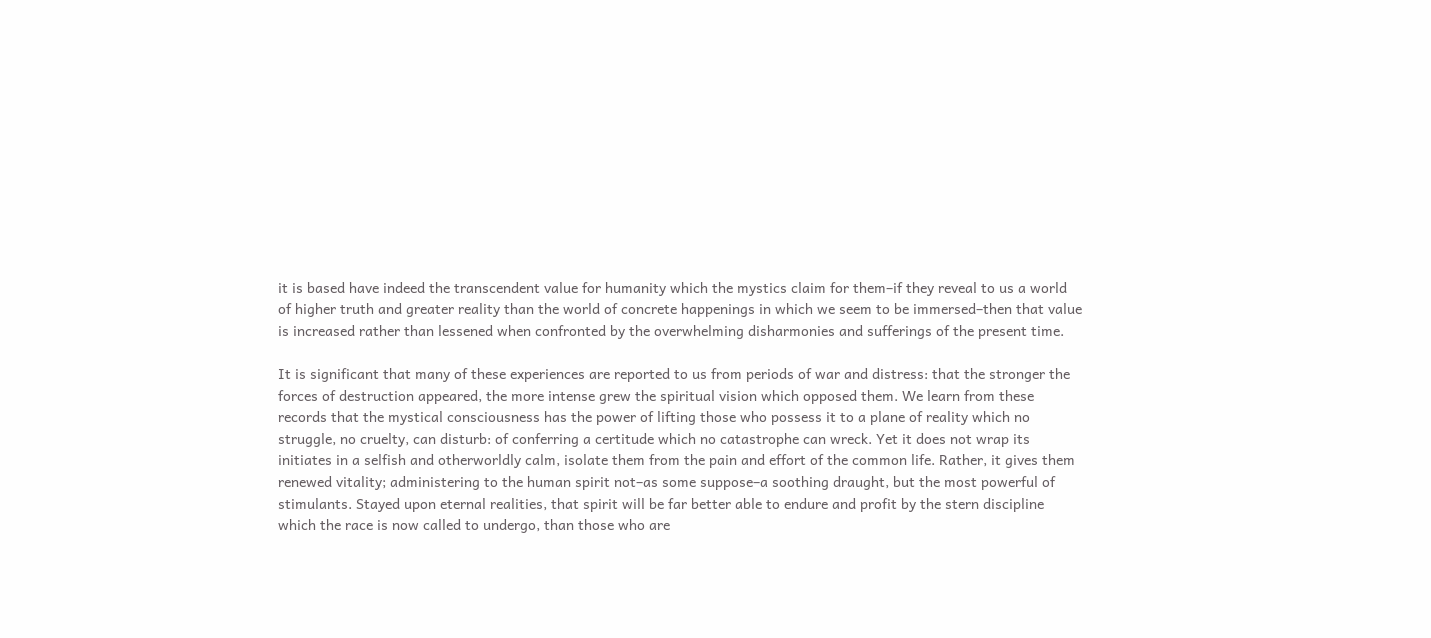it is based have indeed the transcendent value for humanity which the mystics claim for them–if they reveal to us a world of higher truth and greater reality than the world of concrete happenings in which we seem to be immersed–then that value is increased rather than lessened when confronted by the overwhelming disharmonies and sufferings of the present time.

It is significant that many of these experiences are reported to us from periods of war and distress: that the stronger the forces of destruction appeared, the more intense grew the spiritual vision which opposed them. We learn from these records that the mystical consciousness has the power of lifting those who possess it to a plane of reality which no struggle, no cruelty, can disturb: of conferring a certitude which no catastrophe can wreck. Yet it does not wrap its initiates in a selfish and otherworldly calm, isolate them from the pain and effort of the common life. Rather, it gives them renewed vitality; administering to the human spirit not–as some suppose–a soothing draught, but the most powerful of stimulants. Stayed upon eternal realities, that spirit will be far better able to endure and profit by the stern discipline which the race is now called to undergo, than those who are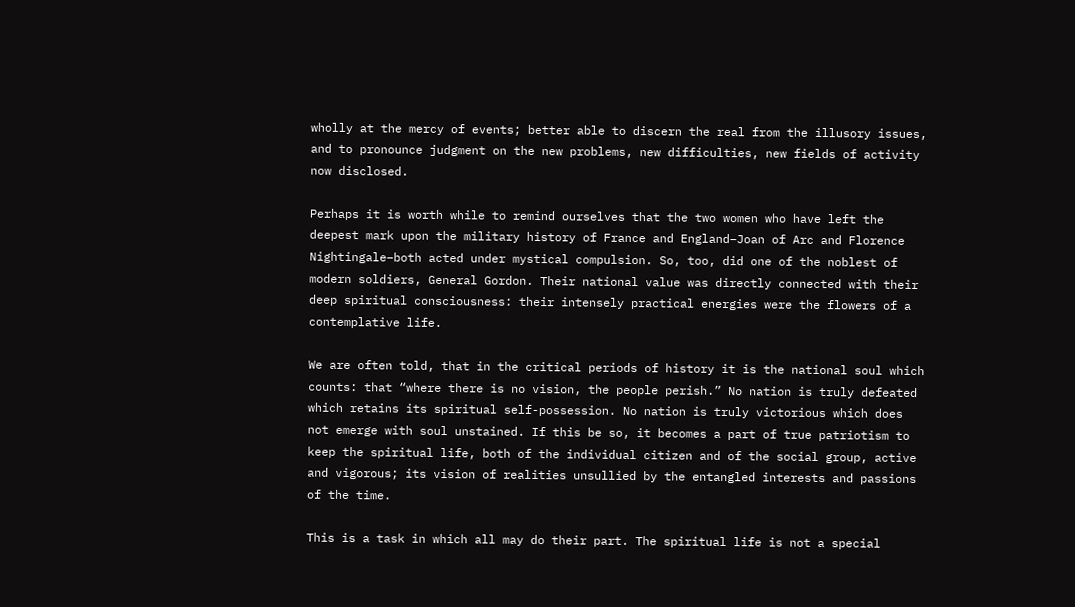wholly at the mercy of events; better able to discern the real from the illusory issues, and to pronounce judgment on the new problems, new difficulties, new fields of activity now disclosed.

Perhaps it is worth while to remind ourselves that the two women who have left the deepest mark upon the military history of France and England–Joan of Arc and Florence Nightingale–both acted under mystical compulsion. So, too, did one of the noblest of modern soldiers, General Gordon. Their national value was directly connected with their deep spiritual consciousness: their intensely practical energies were the flowers of a contemplative life.

We are often told, that in the critical periods of history it is the national soul which counts: that “where there is no vision, the people perish.” No nation is truly defeated which retains its spiritual self-possession. No nation is truly victorious which does not emerge with soul unstained. If this be so, it becomes a part of true patriotism to keep the spiritual life, both of the individual citizen and of the social group, active and vigorous; its vision of realities unsullied by the entangled interests and passions of the time.

This is a task in which all may do their part. The spiritual life is not a special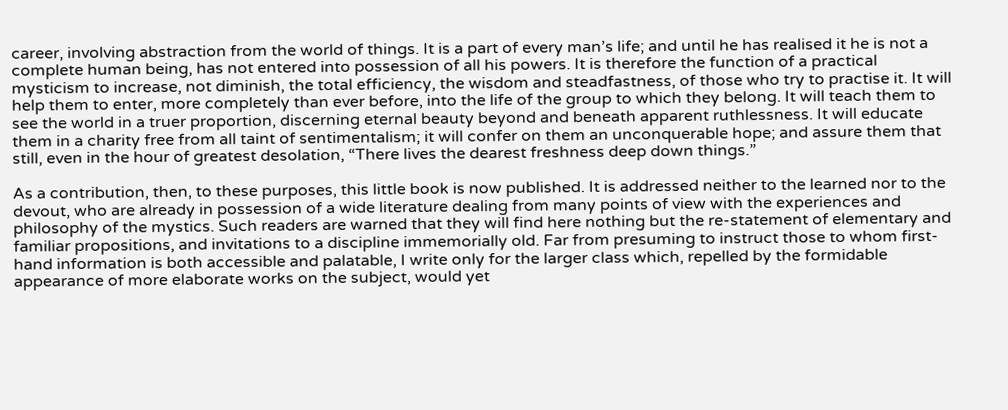career, involving abstraction from the world of things. It is a part of every man’s life; and until he has realised it he is not a complete human being, has not entered into possession of all his powers. It is therefore the function of a practical mysticism to increase, not diminish, the total efficiency, the wisdom and steadfastness, of those who try to practise it. It will help them to enter, more completely than ever before, into the life of the group to which they belong. It will teach them to see the world in a truer proportion, discerning eternal beauty beyond and beneath apparent ruthlessness. It will educate them in a charity free from all taint of sentimentalism; it will confer on them an unconquerable hope; and assure them that still, even in the hour of greatest desolation, “There lives the dearest freshness deep down things.”

As a contribution, then, to these purposes, this little book is now published. It is addressed neither to the learned nor to the devout, who are already in possession of a wide literature dealing from many points of view with the experiences and philosophy of the mystics. Such readers are warned that they will find here nothing but the re-statement of elementary and familiar propositions, and invitations to a discipline immemorially old. Far from presuming to instruct those to whom first-hand information is both accessible and palatable, I write only for the larger class which, repelled by the formidable appearance of more elaborate works on the subject, would yet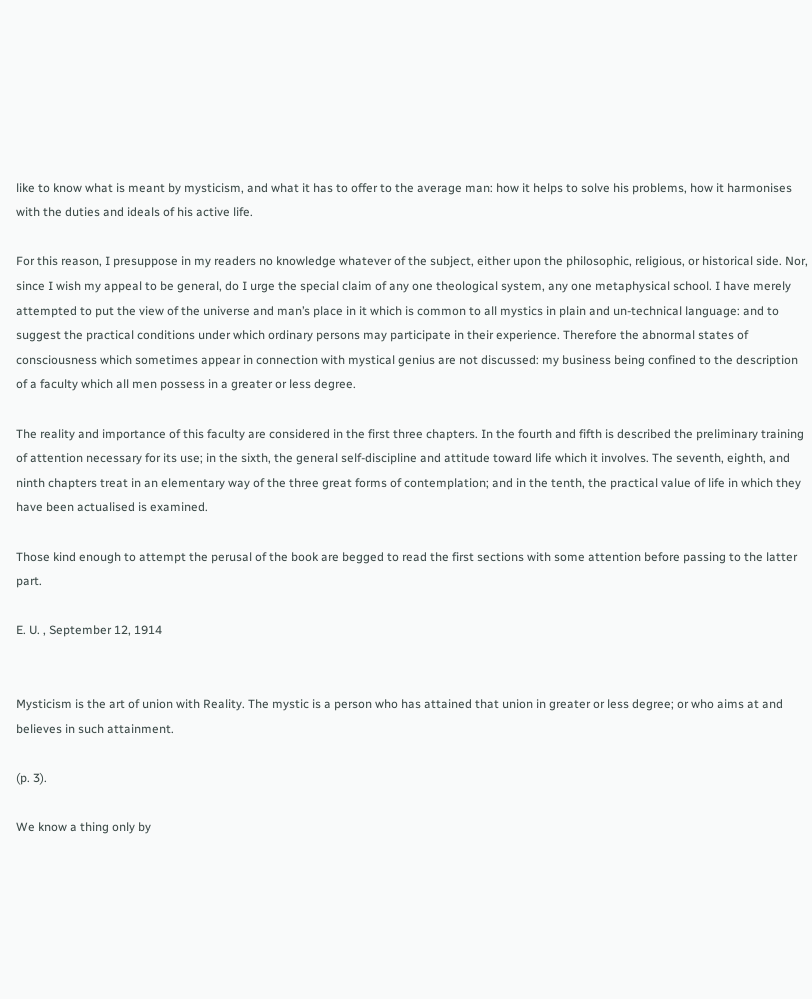like to know what is meant by mysticism, and what it has to offer to the average man: how it helps to solve his problems, how it harmonises with the duties and ideals of his active life.

For this reason, I presuppose in my readers no knowledge whatever of the subject, either upon the philosophic, religious, or historical side. Nor, since I wish my appeal to be general, do I urge the special claim of any one theological system, any one metaphysical school. I have merely attempted to put the view of the universe and man’s place in it which is common to all mystics in plain and un-technical language: and to suggest the practical conditions under which ordinary persons may participate in their experience. Therefore the abnormal states of consciousness which sometimes appear in connection with mystical genius are not discussed: my business being confined to the description of a faculty which all men possess in a greater or less degree.

The reality and importance of this faculty are considered in the first three chapters. In the fourth and fifth is described the preliminary training of attention necessary for its use; in the sixth, the general self-discipline and attitude toward life which it involves. The seventh, eighth, and ninth chapters treat in an elementary way of the three great forms of contemplation; and in the tenth, the practical value of life in which they have been actualised is examined.

Those kind enough to attempt the perusal of the book are begged to read the first sections with some attention before passing to the latter part.

E. U. , September 12, 1914


Mysticism is the art of union with Reality. The mystic is a person who has attained that union in greater or less degree; or who aims at and believes in such attainment.

(p. 3).

We know a thing only by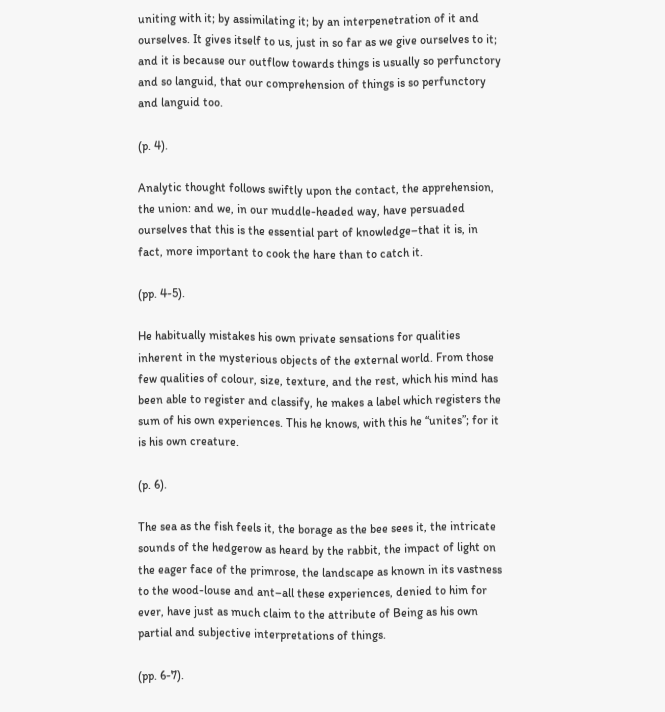uniting with it; by assimilating it; by an interpenetration of it and ourselves. It gives itself to us, just in so far as we give ourselves to it; and it is because our outflow towards things is usually so perfunctory and so languid, that our comprehension of things is so perfunctory and languid too.

(p. 4).

Analytic thought follows swiftly upon the contact, the apprehension, the union: and we, in our muddle-headed way, have persuaded ourselves that this is the essential part of knowledge–that it is, in fact, more important to cook the hare than to catch it.

(pp. 4-5).

He habitually mistakes his own private sensations for qualities inherent in the mysterious objects of the external world. From those few qualities of colour, size, texture, and the rest, which his mind has been able to register and classify, he makes a label which registers the sum of his own experiences. This he knows, with this he “unites”; for it is his own creature.

(p. 6).

The sea as the fish feels it, the borage as the bee sees it, the intricate sounds of the hedgerow as heard by the rabbit, the impact of light on the eager face of the primrose, the landscape as known in its vastness to the wood-louse and ant–all these experiences, denied to him for ever, have just as much claim to the attribute of Being as his own partial and subjective interpretations of things.

(pp. 6-7).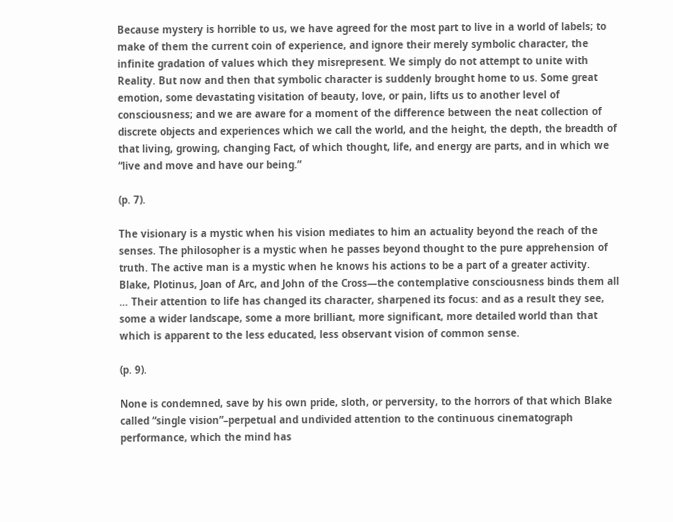Because mystery is horrible to us, we have agreed for the most part to live in a world of labels; to make of them the current coin of experience, and ignore their merely symbolic character, the infinite gradation of values which they misrepresent. We simply do not attempt to unite with Reality. But now and then that symbolic character is suddenly brought home to us. Some great emotion, some devastating visitation of beauty, love, or pain, lifts us to another level of consciousness; and we are aware for a moment of the difference between the neat collection of discrete objects and experiences which we call the world, and the height, the depth, the breadth of that living, growing, changing Fact, of which thought, life, and energy are parts, and in which we “live and move and have our being.”

(p. 7).

The visionary is a mystic when his vision mediates to him an actuality beyond the reach of the senses. The philosopher is a mystic when he passes beyond thought to the pure apprehension of truth. The active man is a mystic when he knows his actions to be a part of a greater activity. Blake, Plotinus, Joan of Arc, and John of the Cross—the contemplative consciousness binds them all … Their attention to life has changed its character, sharpened its focus: and as a result they see, some a wider landscape, some a more brilliant, more significant, more detailed world than that which is apparent to the less educated, less observant vision of common sense.

(p. 9).

None is condemned, save by his own pride, sloth, or perversity, to the horrors of that which Blake called “single vision”–perpetual and undivided attention to the continuous cinematograph performance, which the mind has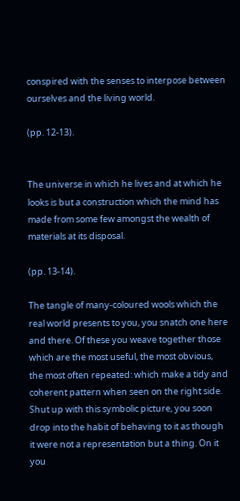conspired with the senses to interpose between ourselves and the living world.

(pp. 12-13).


The universe in which he lives and at which he looks is but a construction which the mind has made from some few amongst the wealth of materials at its disposal.

(pp. 13-14).

The tangle of many-coloured wools which the real world presents to you, you snatch one here and there. Of these you weave together those which are the most useful, the most obvious, the most often repeated: which make a tidy and coherent pattern when seen on the right side. Shut up with this symbolic picture, you soon drop into the habit of behaving to it as though it were not a representation but a thing. On it you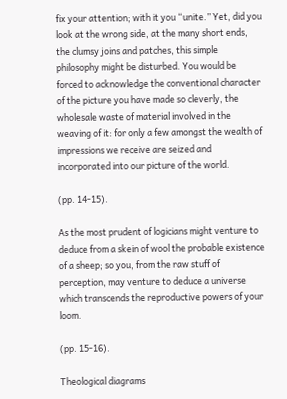fix your attention; with it you “unite.” Yet, did you look at the wrong side, at the many short ends, the clumsy joins and patches, this simple philosophy might be disturbed. You would be forced to acknowledge the conventional character of the picture you have made so cleverly, the wholesale waste of material involved in the weaving of it: for only a few amongst the wealth of impressions we receive are seized and incorporated into our picture of the world.

(pp. 14-15).

As the most prudent of logicians might venture to deduce from a skein of wool the probable existence of a sheep; so you, from the raw stuff of perception, may venture to deduce a universe which transcends the reproductive powers of your loom.

(pp. 15-16).

Theological diagrams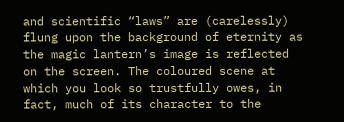and scientific “laws” are (carelessly) flung upon the background of eternity as the magic lantern’s image is reflected on the screen. The coloured scene at which you look so trustfully owes, in fact, much of its character to the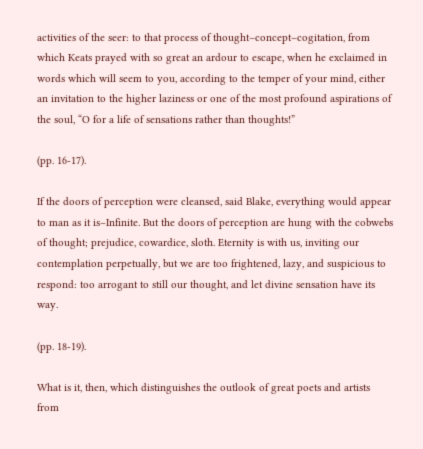activities of the seer: to that process of thought–concept–cogitation, from which Keats prayed with so great an ardour to escape, when he exclaimed in words which will seem to you, according to the temper of your mind, either an invitation to the higher laziness or one of the most profound aspirations of the soul, “O for a life of sensations rather than thoughts!”

(pp. 16-17).

If the doors of perception were cleansed, said Blake, everything would appear to man as it is–Infinite. But the doors of perception are hung with the cobwebs of thought; prejudice, cowardice, sloth. Eternity is with us, inviting our contemplation perpetually, but we are too frightened, lazy, and suspicious to respond: too arrogant to still our thought, and let divine sensation have its way.

(pp. 18-19).

What is it, then, which distinguishes the outlook of great poets and artists from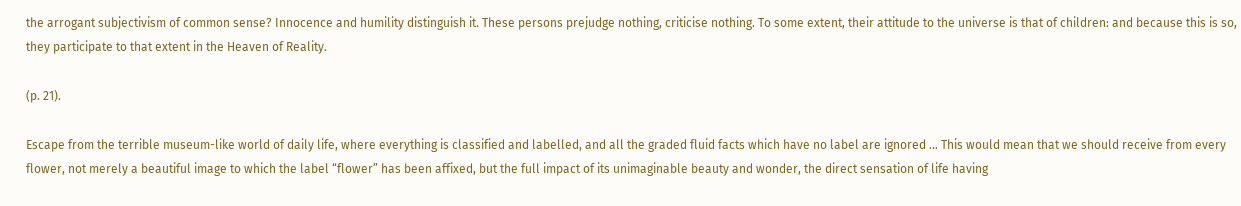the arrogant subjectivism of common sense? Innocence and humility distinguish it. These persons prejudge nothing, criticise nothing. To some extent, their attitude to the universe is that of children: and because this is so, they participate to that extent in the Heaven of Reality.

(p. 21).

Escape from the terrible museum-like world of daily life, where everything is classified and labelled, and all the graded fluid facts which have no label are ignored … This would mean that we should receive from every flower, not merely a beautiful image to which the label “flower” has been affixed, but the full impact of its unimaginable beauty and wonder, the direct sensation of life having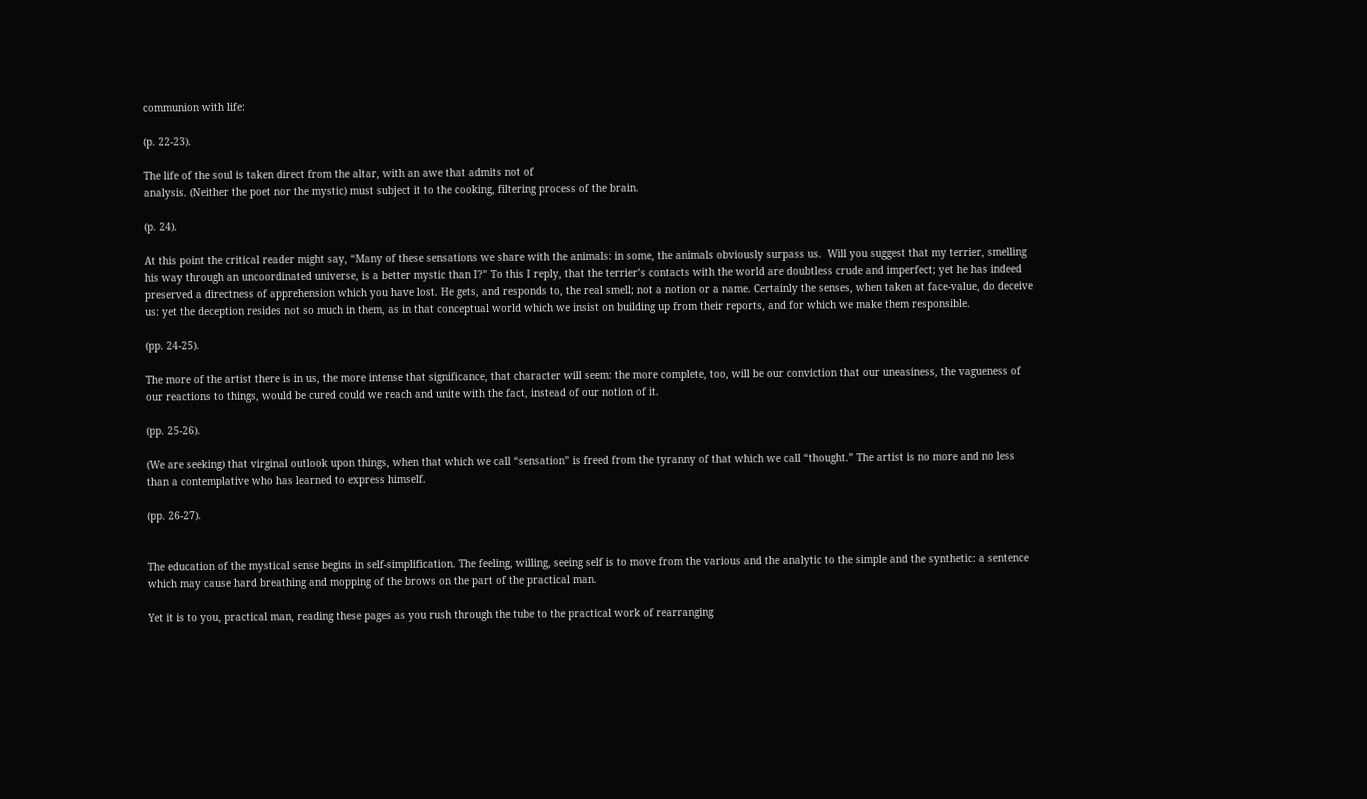communion with life:

(p. 22-23).

The life of the soul is taken direct from the altar, with an awe that admits not of
analysis. (Neither the poet nor the mystic) must subject it to the cooking, filtering process of the brain.

(p. 24).

At this point the critical reader might say, “Many of these sensations we share with the animals: in some, the animals obviously surpass us.  Will you suggest that my terrier, smelling his way through an uncoordinated universe, is a better mystic than I?” To this I reply, that the terrier’s contacts with the world are doubtless crude and imperfect; yet he has indeed preserved a directness of apprehension which you have lost. He gets, and responds to, the real smell; not a notion or a name. Certainly the senses, when taken at face-value, do deceive us: yet the deception resides not so much in them, as in that conceptual world which we insist on building up from their reports, and for which we make them responsible.

(pp. 24-25).

The more of the artist there is in us, the more intense that significance, that character will seem: the more complete, too, will be our conviction that our uneasiness, the vagueness of our reactions to things, would be cured could we reach and unite with the fact, instead of our notion of it.

(pp. 25-26).

(We are seeking) that virginal outlook upon things, when that which we call “sensation” is freed from the tyranny of that which we call “thought.” The artist is no more and no less than a contemplative who has learned to express himself.

(pp. 26-27).


The education of the mystical sense begins in self-simplification. The feeling, willing, seeing self is to move from the various and the analytic to the simple and the synthetic: a sentence which may cause hard breathing and mopping of the brows on the part of the practical man.

Yet it is to you, practical man, reading these pages as you rush through the tube to the practical work of rearranging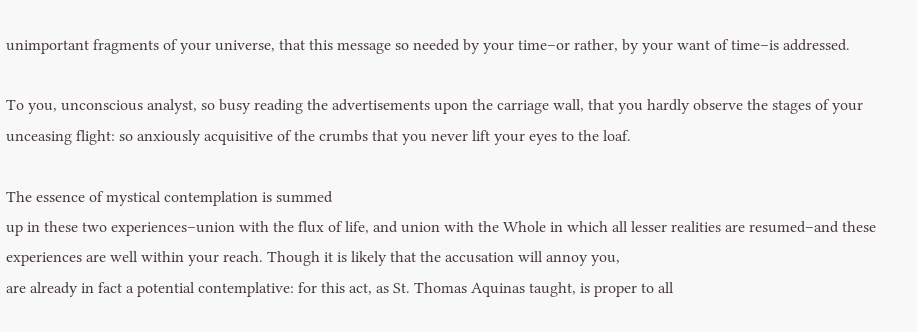unimportant fragments of your universe, that this message so needed by your time–or rather, by your want of time–is addressed.

To you, unconscious analyst, so busy reading the advertisements upon the carriage wall, that you hardly observe the stages of your unceasing flight: so anxiously acquisitive of the crumbs that you never lift your eyes to the loaf.

The essence of mystical contemplation is summed
up in these two experiences–union with the flux of life, and union with the Whole in which all lesser realities are resumed–and these experiences are well within your reach. Though it is likely that the accusation will annoy you,
are already in fact a potential contemplative: for this act, as St. Thomas Aquinas taught, is proper to all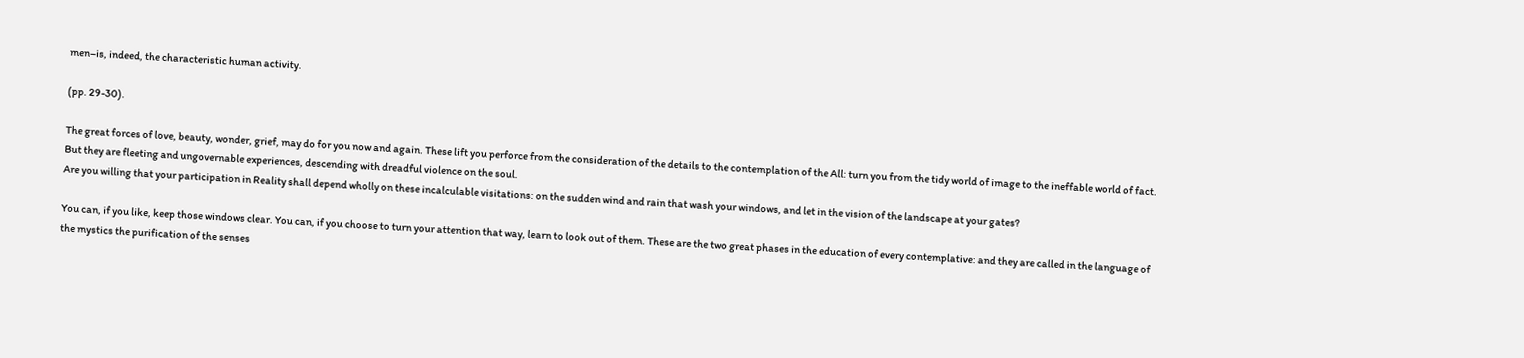men–is, indeed, the characteristic human activity.

(pp. 29-30).

The great forces of love, beauty, wonder, grief, may do for you now and again. These lift you perforce from the consideration of the details to the contemplation of the All: turn you from the tidy world of image to the ineffable world of fact. But they are fleeting and ungovernable experiences, descending with dreadful violence on the soul.
Are you willing that your participation in Reality shall depend wholly on these incalculable visitations: on the sudden wind and rain that wash your windows, and let in the vision of the landscape at your gates?

You can, if you like, keep those windows clear. You can, if you choose to turn your attention that way, learn to look out of them. These are the two great phases in the education of every contemplative: and they are called in the language of the mystics the purification of the senses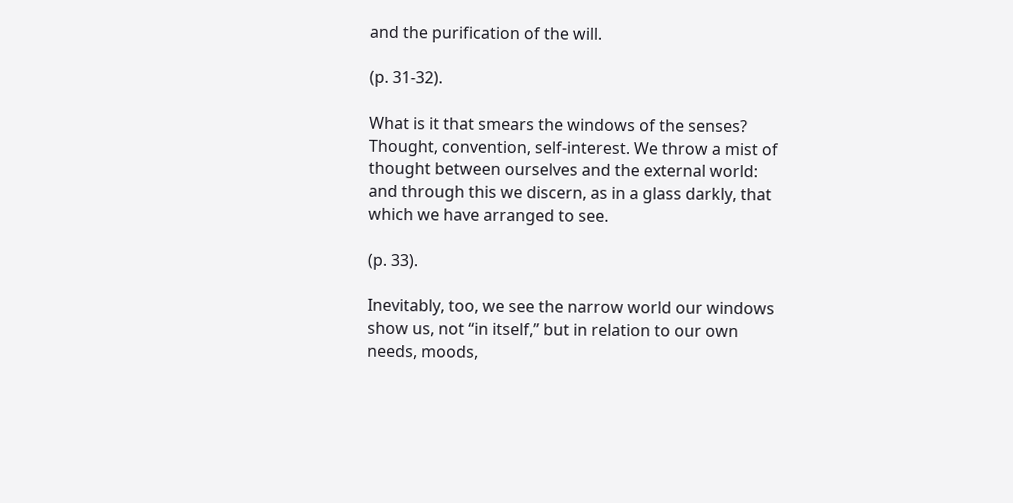and the purification of the will.

(p. 31-32).

What is it that smears the windows of the senses? Thought, convention, self-interest. We throw a mist of thought between ourselves and the external world: and through this we discern, as in a glass darkly, that which we have arranged to see.

(p. 33).

Inevitably, too, we see the narrow world our windows show us, not “in itself,” but in relation to our own needs, moods,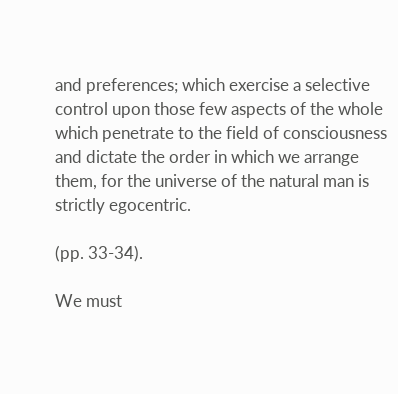and preferences; which exercise a selective control upon those few aspects of the whole which penetrate to the field of consciousness and dictate the order in which we arrange them, for the universe of the natural man is strictly egocentric.

(pp. 33-34).

We must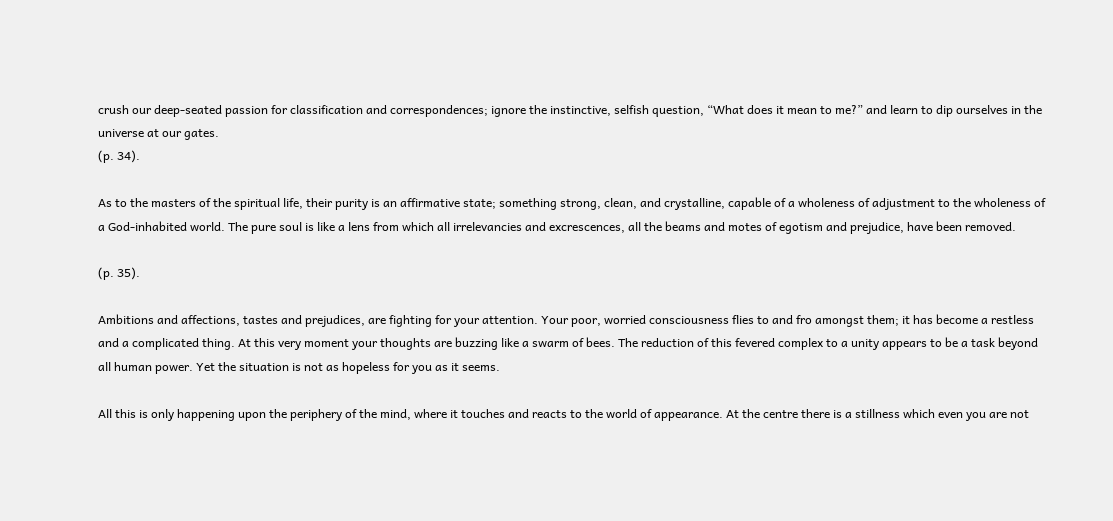crush our deep-seated passion for classification and correspondences; ignore the instinctive, selfish question, “What does it mean to me?” and learn to dip ourselves in the universe at our gates.
(p. 34).

As to the masters of the spiritual life, their purity is an affirmative state; something strong, clean, and crystalline, capable of a wholeness of adjustment to the wholeness of a God-inhabited world. The pure soul is like a lens from which all irrelevancies and excrescences, all the beams and motes of egotism and prejudice, have been removed.

(p. 35).

Ambitions and affections, tastes and prejudices, are fighting for your attention. Your poor, worried consciousness flies to and fro amongst them; it has become a restless and a complicated thing. At this very moment your thoughts are buzzing like a swarm of bees. The reduction of this fevered complex to a unity appears to be a task beyond all human power. Yet the situation is not as hopeless for you as it seems.

All this is only happening upon the periphery of the mind, where it touches and reacts to the world of appearance. At the centre there is a stillness which even you are not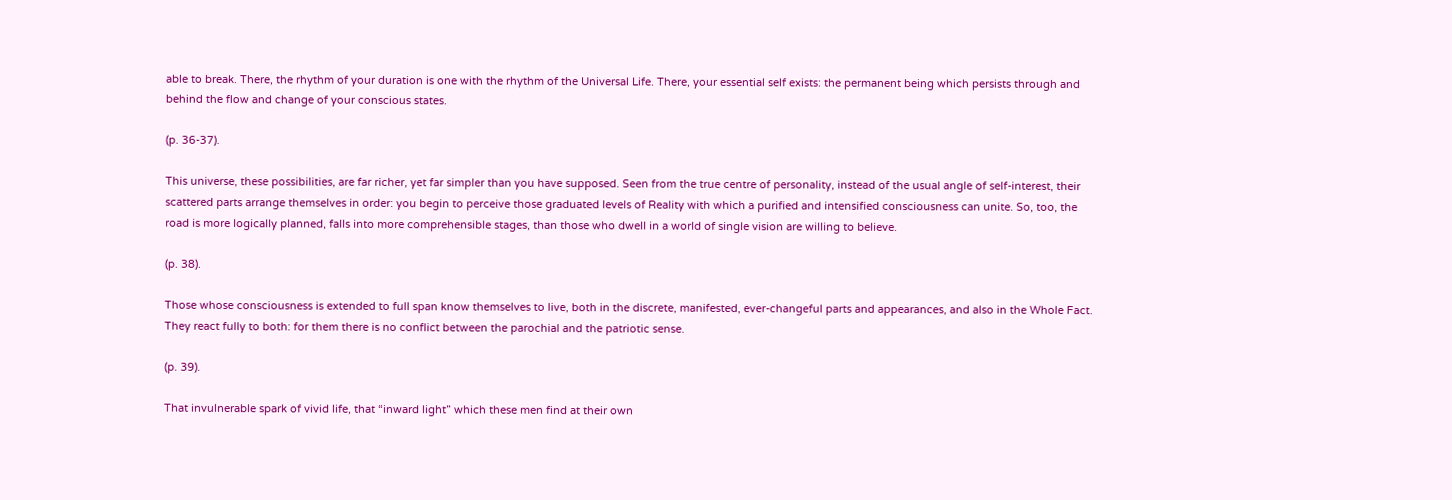able to break. There, the rhythm of your duration is one with the rhythm of the Universal Life. There, your essential self exists: the permanent being which persists through and behind the flow and change of your conscious states.

(p. 36-37).

This universe, these possibilities, are far richer, yet far simpler than you have supposed. Seen from the true centre of personality, instead of the usual angle of self-interest, their scattered parts arrange themselves in order: you begin to perceive those graduated levels of Reality with which a purified and intensified consciousness can unite. So, too, the road is more logically planned, falls into more comprehensible stages, than those who dwell in a world of single vision are willing to believe.

(p. 38).

Those whose consciousness is extended to full span know themselves to live, both in the discrete, manifested, ever-changeful parts and appearances, and also in the Whole Fact. They react fully to both: for them there is no conflict between the parochial and the patriotic sense.

(p. 39).

That invulnerable spark of vivid life, that “inward light” which these men find at their own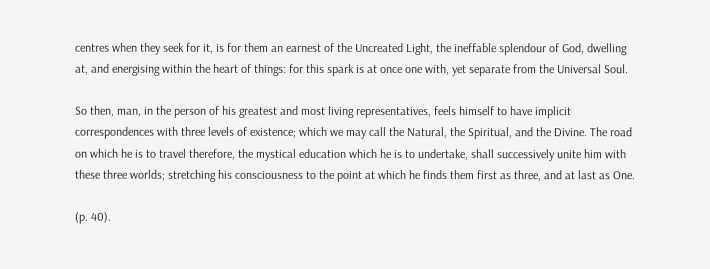centres when they seek for it, is for them an earnest of the Uncreated Light, the ineffable splendour of God, dwelling at, and energising within the heart of things: for this spark is at once one with, yet separate from the Universal Soul.

So then, man, in the person of his greatest and most living representatives, feels himself to have implicit correspondences with three levels of existence; which we may call the Natural, the Spiritual, and the Divine. The road on which he is to travel therefore, the mystical education which he is to undertake, shall successively unite him with these three worlds; stretching his consciousness to the point at which he finds them first as three, and at last as One.

(p. 40).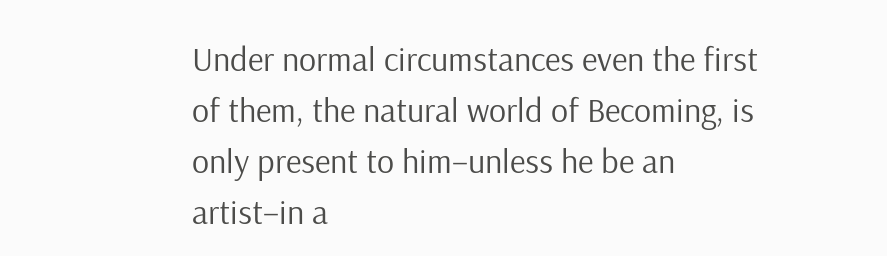Under normal circumstances even the first of them, the natural world of Becoming, is only present to him–unless he be an artist–in a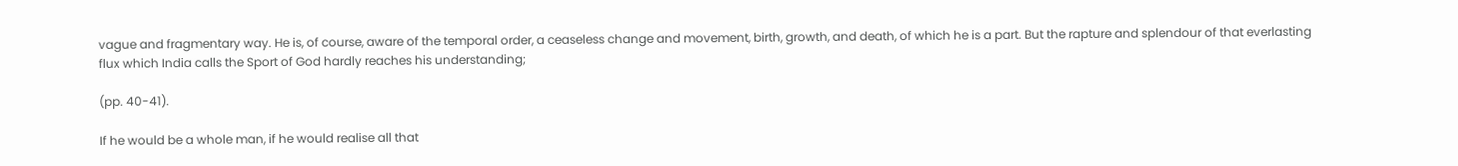vague and fragmentary way. He is, of course, aware of the temporal order, a ceaseless change and movement, birth, growth, and death, of which he is a part. But the rapture and splendour of that everlasting flux which India calls the Sport of God hardly reaches his understanding;

(pp. 40-41).

If he would be a whole man, if he would realise all that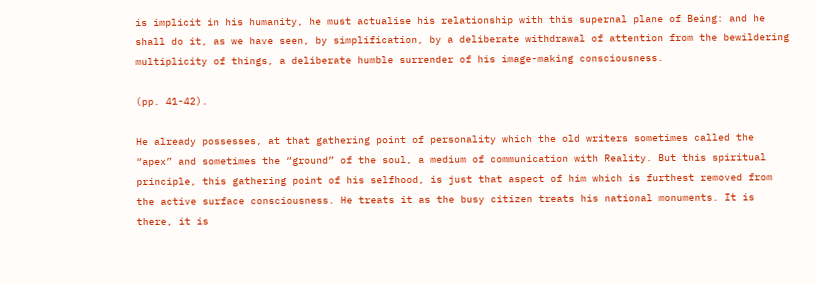is implicit in his humanity, he must actualise his relationship with this supernal plane of Being: and he shall do it, as we have seen, by simplification, by a deliberate withdrawal of attention from the bewildering multiplicity of things, a deliberate humble surrender of his image-making consciousness.

(pp. 41-42).

He already possesses, at that gathering point of personality which the old writers sometimes called the “apex” and sometimes the “ground” of the soul, a medium of communication with Reality. But this spiritual principle, this gathering point of his selfhood, is just that aspect of him which is furthest removed from the active surface consciousness. He treats it as the busy citizen treats his national monuments. It is there, it is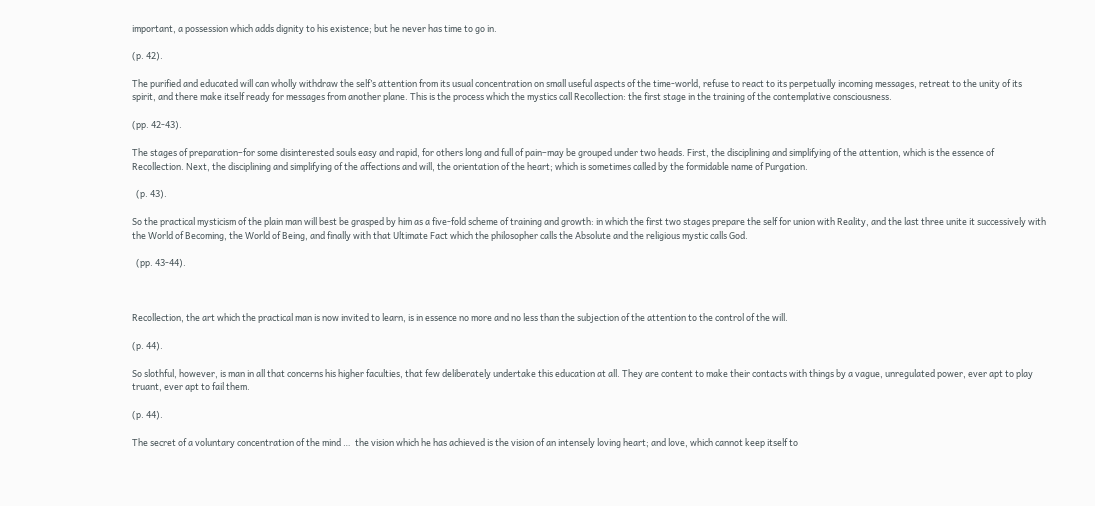important, a possession which adds dignity to his existence; but he never has time to go in.

(p. 42).

The purified and educated will can wholly withdraw the self’s attention from its usual concentration on small useful aspects of the time-world, refuse to react to its perpetually incoming messages, retreat to the unity of its spirit, and there make itself ready for messages from another plane. This is the process which the mystics call Recollection: the first stage in the training of the contemplative consciousness.

(pp. 42-43).

The stages of preparation–for some disinterested souls easy and rapid, for others long and full of pain–may be grouped under two heads. First, the disciplining and simplifying of the attention, which is the essence of Recollection. Next, the disciplining and simplifying of the affections and will, the orientation of the heart; which is sometimes called by the formidable name of Purgation.

  (p. 43).

So the practical mysticism of the plain man will best be grasped by him as a five-fold scheme of training and growth: in which the first two stages prepare the self for union with Reality, and the last three unite it successively with the World of Becoming, the World of Being, and finally with that Ultimate Fact which the philosopher calls the Absolute and the religious mystic calls God.

  (pp. 43-44).



Recollection, the art which the practical man is now invited to learn, is in essence no more and no less than the subjection of the attention to the control of the will.

(p. 44).

So slothful, however, is man in all that concerns his higher faculties, that few deliberately undertake this education at all. They are content to make their contacts with things by a vague, unregulated power, ever apt to play truant, ever apt to fail them.

(p. 44).

The secret of a voluntary concentration of the mind …  the vision which he has achieved is the vision of an intensely loving heart; and love, which cannot keep itself to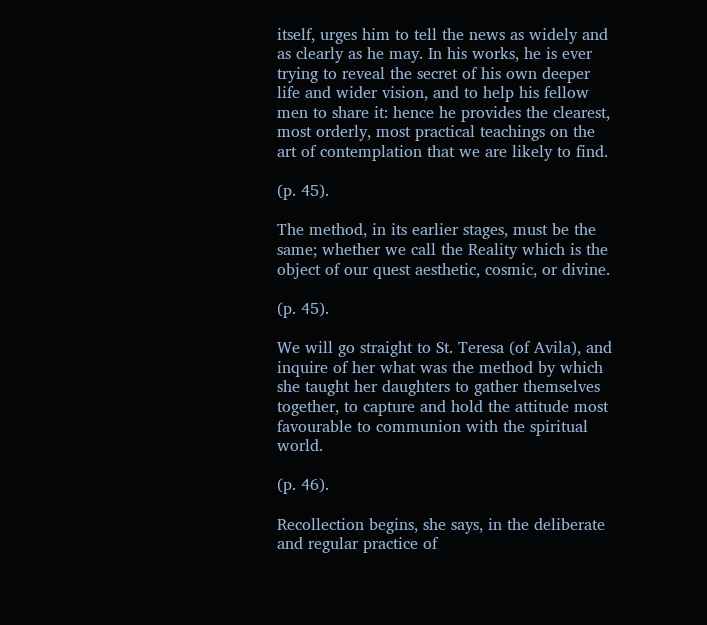itself, urges him to tell the news as widely and as clearly as he may. In his works, he is ever trying to reveal the secret of his own deeper life and wider vision, and to help his fellow men to share it: hence he provides the clearest, most orderly, most practical teachings on the art of contemplation that we are likely to find.

(p. 45).

The method, in its earlier stages, must be the same; whether we call the Reality which is the object of our quest aesthetic, cosmic, or divine.

(p. 45).

We will go straight to St. Teresa (of Avila), and inquire of her what was the method by which she taught her daughters to gather themselves together, to capture and hold the attitude most favourable to communion with the spiritual world.

(p. 46).

Recollection begins, she says, in the deliberate and regular practice of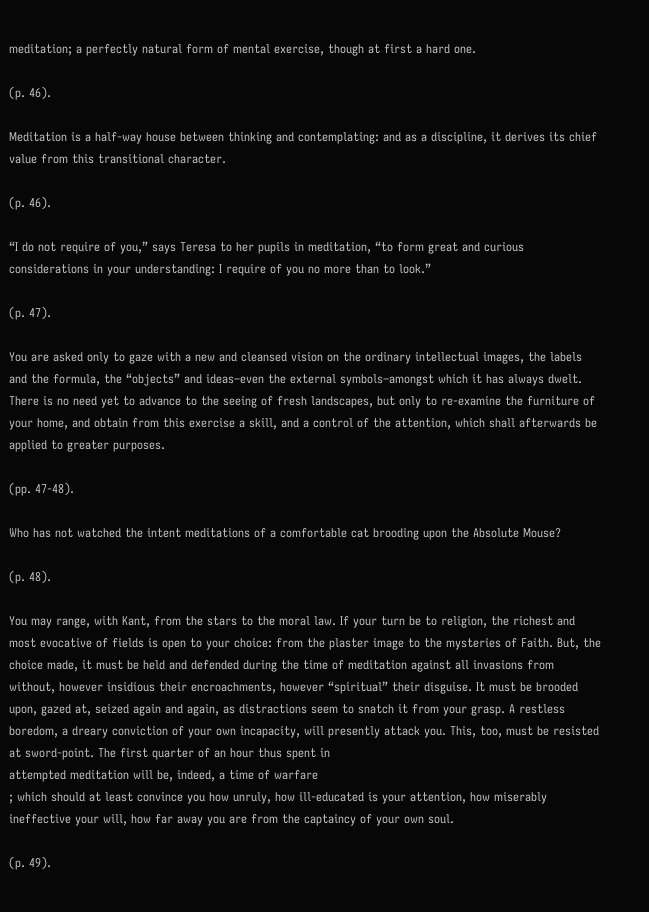meditation; a perfectly natural form of mental exercise, though at first a hard one.

(p. 46).

Meditation is a half-way house between thinking and contemplating: and as a discipline, it derives its chief value from this transitional character.

(p. 46).

“I do not require of you,” says Teresa to her pupils in meditation, “to form great and curious considerations in your understanding: I require of you no more than to look.”

(p. 47).

You are asked only to gaze with a new and cleansed vision on the ordinary intellectual images, the labels and the formula, the “objects” and ideas–even the external symbols–amongst which it has always dwelt. There is no need yet to advance to the seeing of fresh landscapes, but only to re-examine the furniture of your home, and obtain from this exercise a skill, and a control of the attention, which shall afterwards be applied to greater purposes.

(pp. 47-48).

Who has not watched the intent meditations of a comfortable cat brooding upon the Absolute Mouse?

(p. 48).

You may range, with Kant, from the stars to the moral law. If your turn be to religion, the richest and most evocative of fields is open to your choice: from the plaster image to the mysteries of Faith. But, the choice made, it must be held and defended during the time of meditation against all invasions from without, however insidious their encroachments, however “spiritual” their disguise. It must be brooded upon, gazed at, seized again and again, as distractions seem to snatch it from your grasp. A restless boredom, a dreary conviction of your own incapacity, will presently attack you. This, too, must be resisted at sword-point. The first quarter of an hour thus spent in
attempted meditation will be, indeed, a time of warfare
; which should at least convince you how unruly, how ill-educated is your attention, how miserably ineffective your will, how far away you are from the captaincy of your own soul.

(p. 49).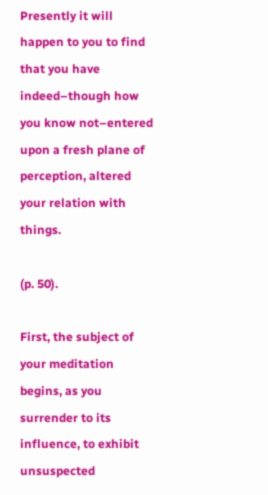Presently it will happen to you to find that you have indeed–though how you know not–entered upon a fresh plane of perception, altered your relation with things.

(p. 50).

First, the subject of your meditation begins, as you surrender to its influence, to exhibit unsuspected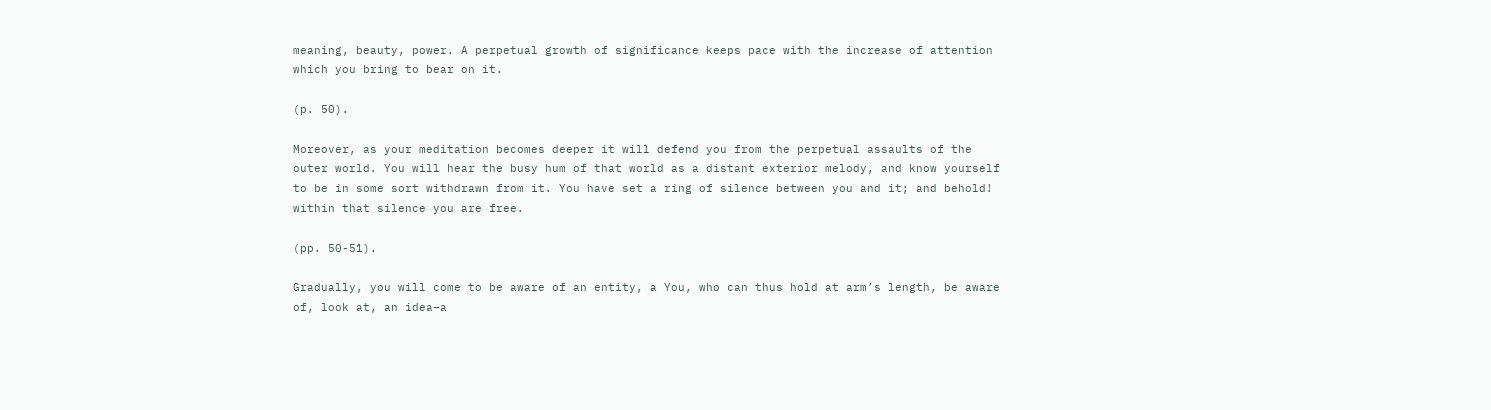meaning, beauty, power. A perpetual growth of significance keeps pace with the increase of attention which you bring to bear on it.

(p. 50).

Moreover, as your meditation becomes deeper it will defend you from the perpetual assaults of the outer world. You will hear the busy hum of that world as a distant exterior melody, and know yourself to be in some sort withdrawn from it. You have set a ring of silence between you and it; and behold! within that silence you are free.

(pp. 50-51).

Gradually, you will come to be aware of an entity, a You, who can thus hold at arm’s length, be aware of, look at, an idea–a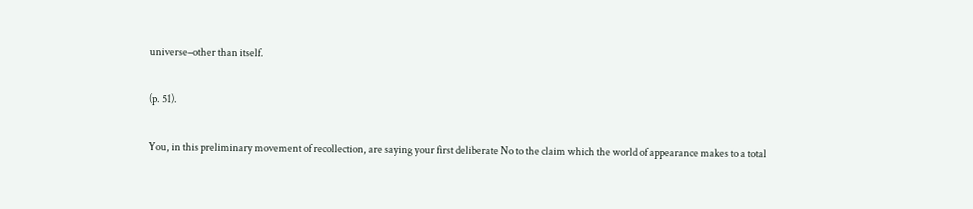universe–other than itself.

(p. 51).

You, in this preliminary movement of recollection, are saying your first deliberate No to the claim which the world of appearance makes to a total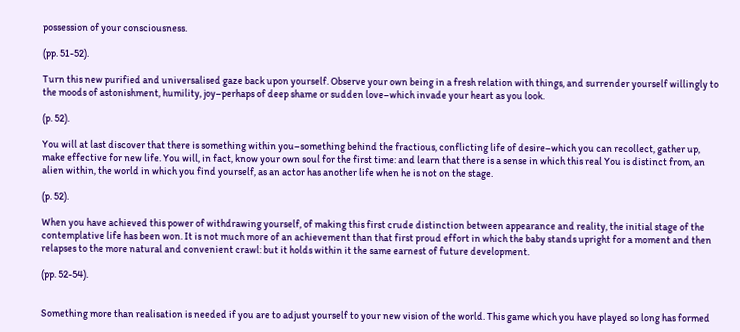possession of your consciousness.

(pp. 51-52).

Turn this new purified and universalised gaze back upon yourself. Observe your own being in a fresh relation with things, and surrender yourself willingly to the moods of astonishment, humility, joy–perhaps of deep shame or sudden love–which invade your heart as you look.

(p. 52).

You will at last discover that there is something within you–something behind the fractious, conflicting life of desire–which you can recollect, gather up, make effective for new life. You will, in fact, know your own soul for the first time: and learn that there is a sense in which this real You is distinct from, an alien within, the world in which you find yourself, as an actor has another life when he is not on the stage.

(p. 52).

When you have achieved this power of withdrawing yourself, of making this first crude distinction between appearance and reality, the initial stage of the contemplative life has been won. It is not much more of an achievement than that first proud effort in which the baby stands upright for a moment and then relapses to the more natural and convenient crawl: but it holds within it the same earnest of future development.

(pp. 52-54).


Something more than realisation is needed if you are to adjust yourself to your new vision of the world. This game which you have played so long has formed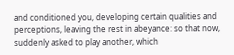and conditioned you, developing certain qualities and perceptions, leaving the rest in abeyance: so that now, suddenly asked to play another, which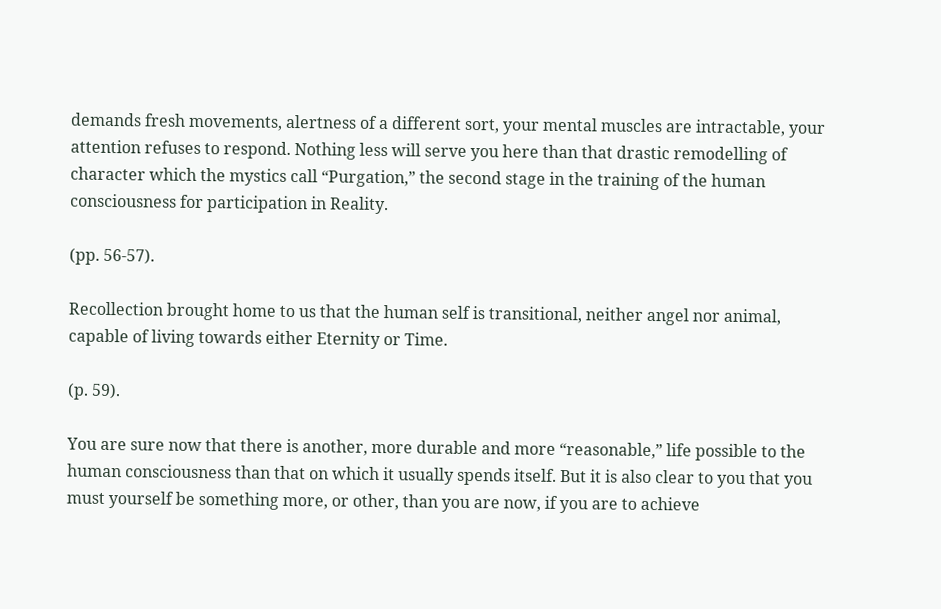demands fresh movements, alertness of a different sort, your mental muscles are intractable, your attention refuses to respond. Nothing less will serve you here than that drastic remodelling of character which the mystics call “Purgation,” the second stage in the training of the human consciousness for participation in Reality.

(pp. 56-57).

Recollection brought home to us that the human self is transitional, neither angel nor animal, capable of living towards either Eternity or Time.

(p. 59).

You are sure now that there is another, more durable and more “reasonable,” life possible to the human consciousness than that on which it usually spends itself. But it is also clear to you that you must yourself be something more, or other, than you are now, if you are to achieve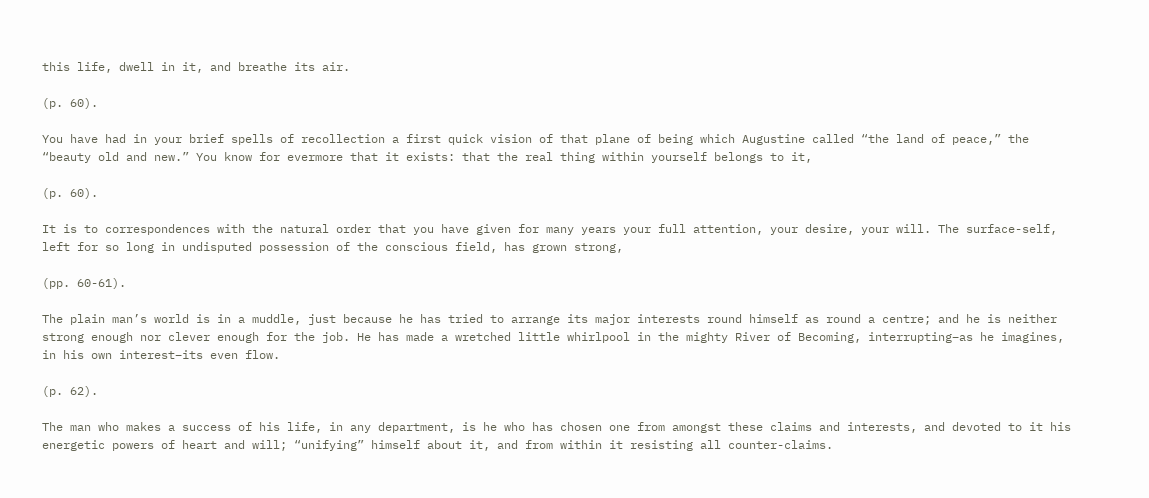this life, dwell in it, and breathe its air.

(p. 60).

You have had in your brief spells of recollection a first quick vision of that plane of being which Augustine called “the land of peace,” the “beauty old and new.” You know for evermore that it exists: that the real thing within yourself belongs to it,

(p. 60).

It is to correspondences with the natural order that you have given for many years your full attention, your desire, your will. The surface-self, left for so long in undisputed possession of the conscious field, has grown strong,

(pp. 60-61).

The plain man’s world is in a muddle, just because he has tried to arrange its major interests round himself as round a centre; and he is neither strong enough nor clever enough for the job. He has made a wretched little whirlpool in the mighty River of Becoming, interrupting–as he imagines, in his own interest–its even flow.

(p. 62).

The man who makes a success of his life, in any department, is he who has chosen one from amongst these claims and interests, and devoted to it his energetic powers of heart and will; “unifying” himself about it, and from within it resisting all counter-claims.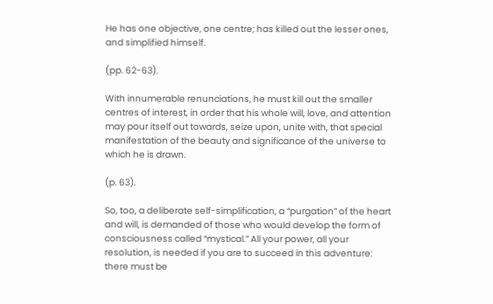He has one objective, one centre; has killed out the lesser ones, and simplified himself.

(pp. 62-63).

With innumerable renunciations, he must kill out the smaller centres of interest, in order that his whole will, love, and attention may pour itself out towards, seize upon, unite with, that special manifestation of the beauty and significance of the universe to which he is drawn.

(p. 63).

So, too, a deliberate self-simplification, a “purgation” of the heart and will, is demanded of those who would develop the form of consciousness called “mystical.” All your power, all your resolution, is needed if you are to succeed in this adventure: there must be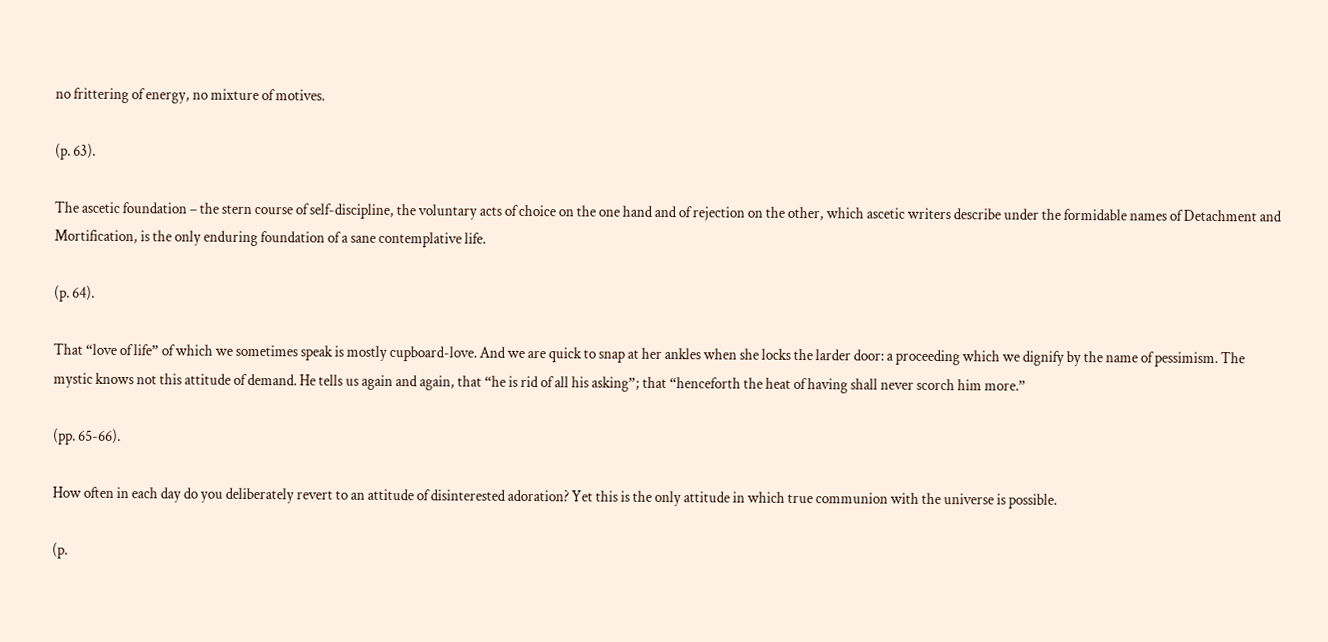no frittering of energy, no mixture of motives.

(p. 63).

The ascetic foundation – the stern course of self-discipline, the voluntary acts of choice on the one hand and of rejection on the other, which ascetic writers describe under the formidable names of Detachment and Mortification, is the only enduring foundation of a sane contemplative life.

(p. 64).

That “love of life” of which we sometimes speak is mostly cupboard-love. And we are quick to snap at her ankles when she locks the larder door: a proceeding which we dignify by the name of pessimism. The mystic knows not this attitude of demand. He tells us again and again, that “he is rid of all his asking”; that “henceforth the heat of having shall never scorch him more.”

(pp. 65-66).

How often in each day do you deliberately revert to an attitude of disinterested adoration? Yet this is the only attitude in which true communion with the universe is possible.

(p.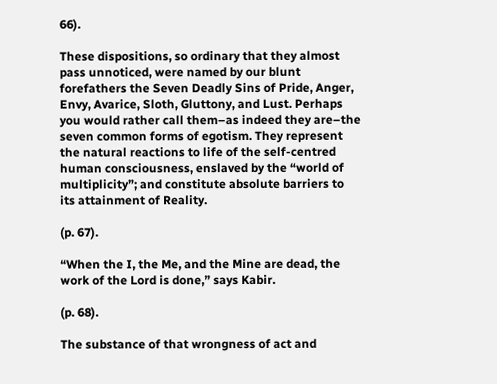66).

These dispositions, so ordinary that they almost pass unnoticed, were named by our blunt forefathers the Seven Deadly Sins of Pride, Anger, Envy, Avarice, Sloth, Gluttony, and Lust. Perhaps you would rather call them–as indeed they are–the seven common forms of egotism. They represent the natural reactions to life of the self-centred human consciousness, enslaved by the “world of multiplicity”; and constitute absolute barriers to its attainment of Reality.

(p. 67).

“When the I, the Me, and the Mine are dead, the work of the Lord is done,” says Kabir.

(p. 68).

The substance of that wrongness of act and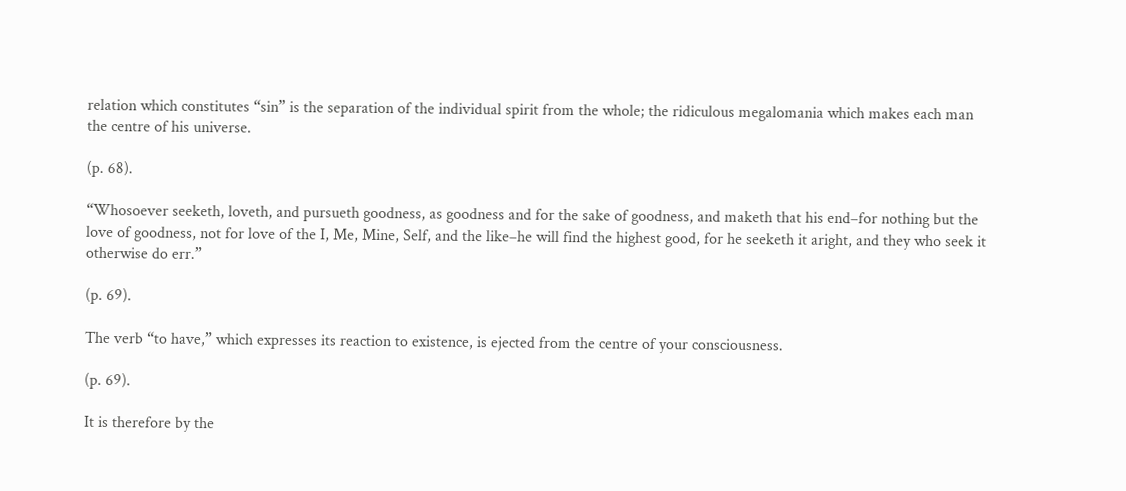relation which constitutes “sin” is the separation of the individual spirit from the whole; the ridiculous megalomania which makes each man the centre of his universe.

(p. 68).

“Whosoever seeketh, loveth, and pursueth goodness, as goodness and for the sake of goodness, and maketh that his end–for nothing but the love of goodness, not for love of the I, Me, Mine, Self, and the like–he will find the highest good, for he seeketh it aright, and they who seek it otherwise do err.”

(p. 69).

The verb “to have,” which expresses its reaction to existence, is ejected from the centre of your consciousness.

(p. 69).

It is therefore by the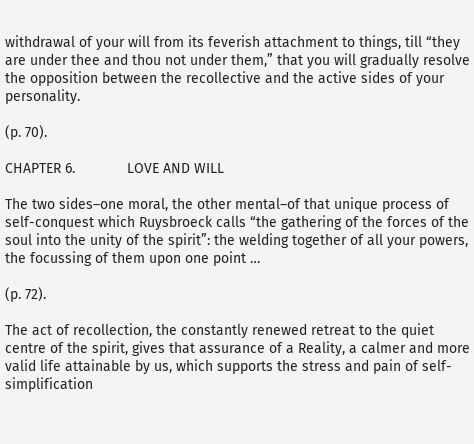withdrawal of your will from its feverish attachment to things, till “they are under thee and thou not under them,” that you will gradually resolve the opposition between the recollective and the active sides of your personality.

(p. 70).

CHAPTER 6.             LOVE AND WILL

The two sides–one moral, the other mental–of that unique process of self-conquest which Ruysbroeck calls “the gathering of the forces of the soul into the unity of the spirit”: the welding together of all your powers, the focussing of them upon one point …

(p. 72).

The act of recollection, the constantly renewed retreat to the quiet centre of the spirit, gives that assurance of a Reality, a calmer and more valid life attainable by us, which supports the stress and pain of self-simplification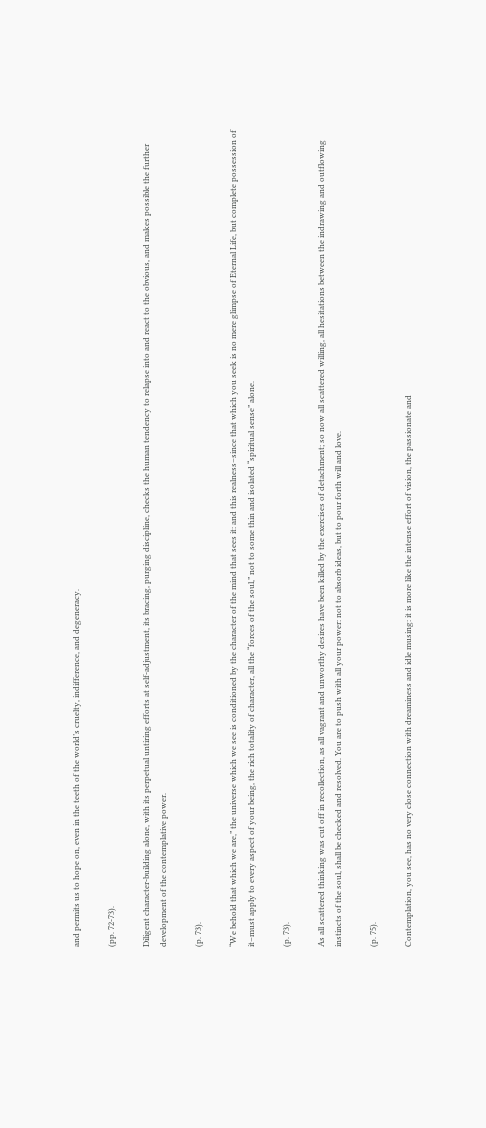and permits us to hope on, even in the teeth of the world’s cruelty, indifference, and degeneracy.

(pp. 72-73).

Diligent character-building alone, with its perpetual untiring efforts at self-adjustment, its bracing, purging discipline, checks the human tendency to relapse into and react to the obvious, and makes possible the further development of the contemplative power.

(p. 73).

“We behold that which we are,” the universe which we see is conditioned by the character of the mind that sees it: and this realness–since that which you seek is no mere glimpse of Eternal Life, but complete possession of it–must apply to every aspect of your being, the rich totality of character, all the “forces of the soul,” not to some thin and isolated “spiritual sense” alone.

(p. 73).

As all scattered thinking was cut off in recollection, as all vagrant and unworthy desires have been killed by the exercises of detachment; so now all scattered willing, all hesitations between the indrawing and outflowing instincts of the soul, shall be checked and resolved. You are to push with all your power: not to absorb ideas, but to pour forth will and love.

(p. 75).

Contemplation, you see, has no very close connection with dreaminess and idle musing: it is more like the intense effort of vision, the passionate and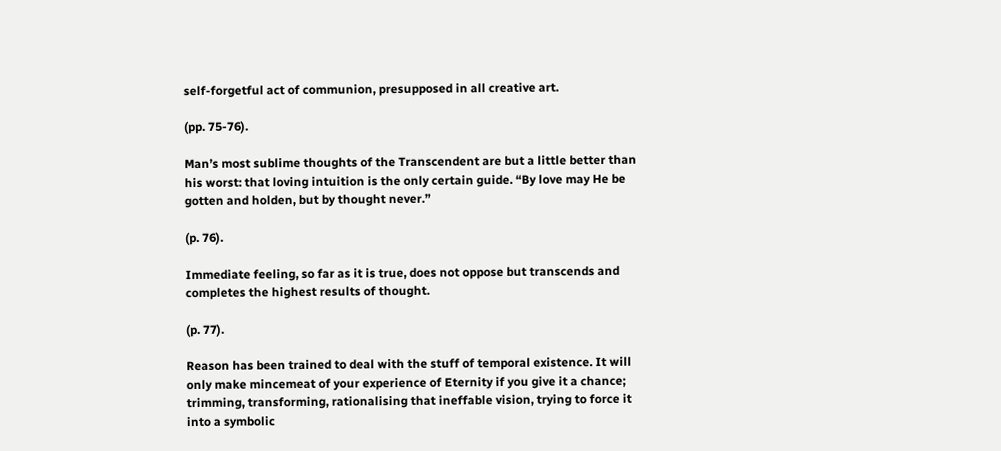self-forgetful act of communion, presupposed in all creative art.

(pp. 75-76).

Man’s most sublime thoughts of the Transcendent are but a little better than his worst: that loving intuition is the only certain guide. “By love may He be gotten and holden, but by thought never.”

(p. 76).

Immediate feeling, so far as it is true, does not oppose but transcends and completes the highest results of thought.

(p. 77).

Reason has been trained to deal with the stuff of temporal existence. It will only make mincemeat of your experience of Eternity if you give it a chance; trimming, transforming, rationalising that ineffable vision, trying to force it into a symbolic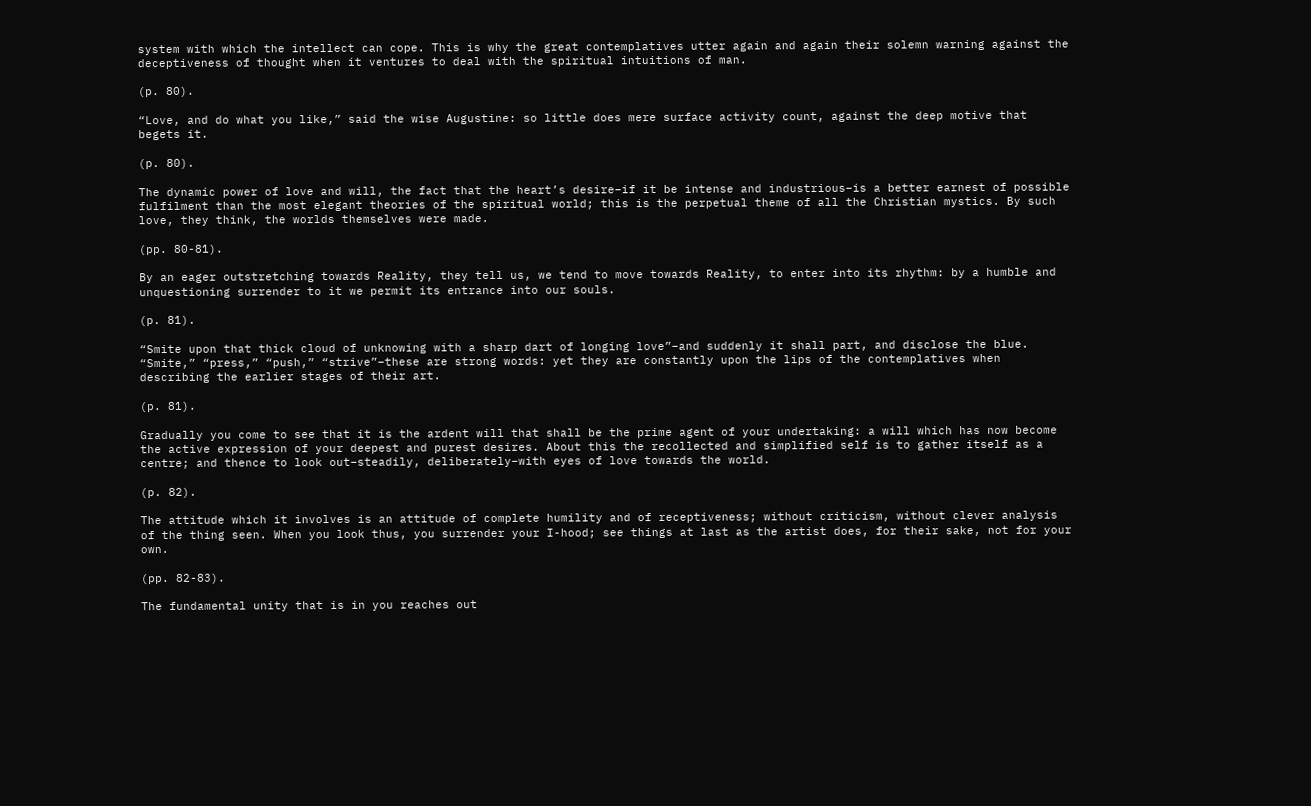system with which the intellect can cope. This is why the great contemplatives utter again and again their solemn warning against the deceptiveness of thought when it ventures to deal with the spiritual intuitions of man.

(p. 80).

“Love, and do what you like,” said the wise Augustine: so little does mere surface activity count, against the deep motive that begets it.

(p. 80).

The dynamic power of love and will, the fact that the heart’s desire–if it be intense and industrious–is a better earnest of possible fulfilment than the most elegant theories of the spiritual world; this is the perpetual theme of all the Christian mystics. By such love, they think, the worlds themselves were made.

(pp. 80-81).

By an eager outstretching towards Reality, they tell us, we tend to move towards Reality, to enter into its rhythm: by a humble and unquestioning surrender to it we permit its entrance into our souls.

(p. 81).

“Smite upon that thick cloud of unknowing with a sharp dart of longing love”–and suddenly it shall part, and disclose the blue. “Smite,” “press,” “push,” “strive”–these are strong words: yet they are constantly upon the lips of the contemplatives when describing the earlier stages of their art.

(p. 81).

Gradually you come to see that it is the ardent will that shall be the prime agent of your undertaking: a will which has now become the active expression of your deepest and purest desires. About this the recollected and simplified self is to gather itself as a centre; and thence to look out–steadily, deliberately–with eyes of love towards the world.

(p. 82).

The attitude which it involves is an attitude of complete humility and of receptiveness; without criticism, without clever analysis of the thing seen. When you look thus, you surrender your I-hood; see things at last as the artist does, for their sake, not for your own.

(pp. 82-83).

The fundamental unity that is in you reaches out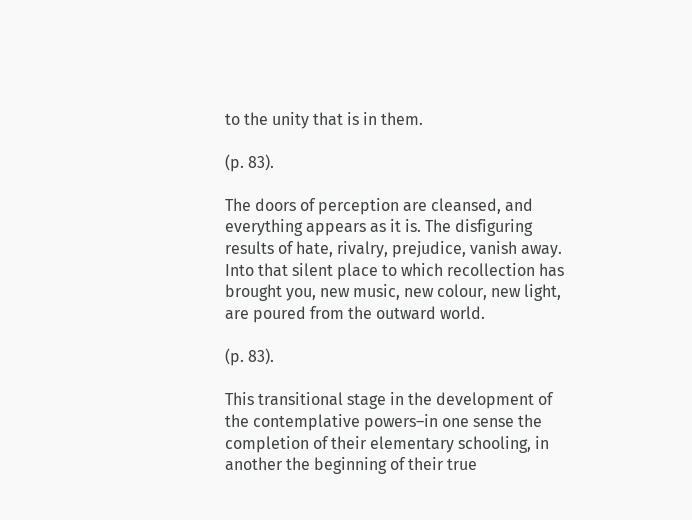to the unity that is in them.

(p. 83).

The doors of perception are cleansed, and everything appears as it is. The disfiguring results of hate, rivalry, prejudice, vanish away. Into that silent place to which recollection has brought you, new music, new colour, new light, are poured from the outward world.

(p. 83).

This transitional stage in the development of the contemplative powers–in one sense the completion of their elementary schooling, in another the beginning of their true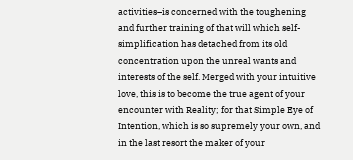activities–is concerned with the toughening and further training of that will which self-simplification has detached from its old concentration upon the unreal wants and interests of the self. Merged with your intuitive love, this is to become the true agent of your encounter with Reality; for that Simple Eye of Intention, which is so supremely your own, and in the last resort the maker of your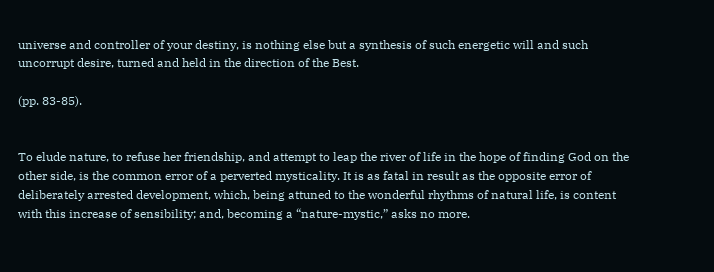universe and controller of your destiny, is nothing else but a synthesis of such energetic will and such uncorrupt desire, turned and held in the direction of the Best.

(pp. 83-85).


To elude nature, to refuse her friendship, and attempt to leap the river of life in the hope of finding God on the other side, is the common error of a perverted mysticality. It is as fatal in result as the opposite error of deliberately arrested development, which, being attuned to the wonderful rhythms of natural life, is content with this increase of sensibility; and, becoming a “nature-mystic,” asks no more.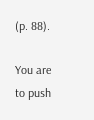(p. 88).

You are to push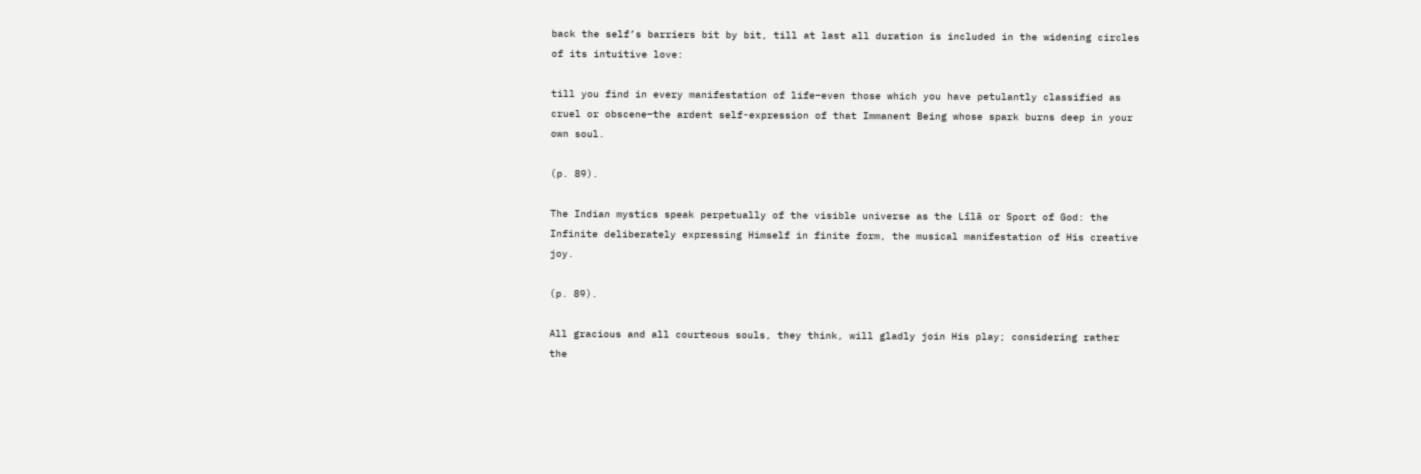back the self’s barriers bit by bit, till at last all duration is included in the widening circles of its intuitive love:

till you find in every manifestation of life–even those which you have petulantly classified as cruel or obscene–the ardent self-expression of that Immanent Being whose spark burns deep in your own soul.

(p. 89).

The Indian mystics speak perpetually of the visible universe as the Līlā or Sport of God: the Infinite deliberately expressing Himself in finite form, the musical manifestation of His creative joy.

(p. 89).

All gracious and all courteous souls, they think, will gladly join His play; considering rather the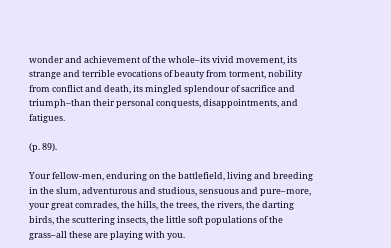wonder and achievement of the whole–its vivid movement, its strange and terrible evocations of beauty from torment, nobility from conflict and death, its mingled splendour of sacrifice and triumph–than their personal conquests, disappointments, and fatigues.

(p. 89).

Your fellow-men, enduring on the battlefield, living and breeding in the slum, adventurous and studious, sensuous and pure–more, your great comrades, the hills, the trees, the rivers, the darting birds, the scuttering insects, the little soft populations of the grass–all these are playing with you.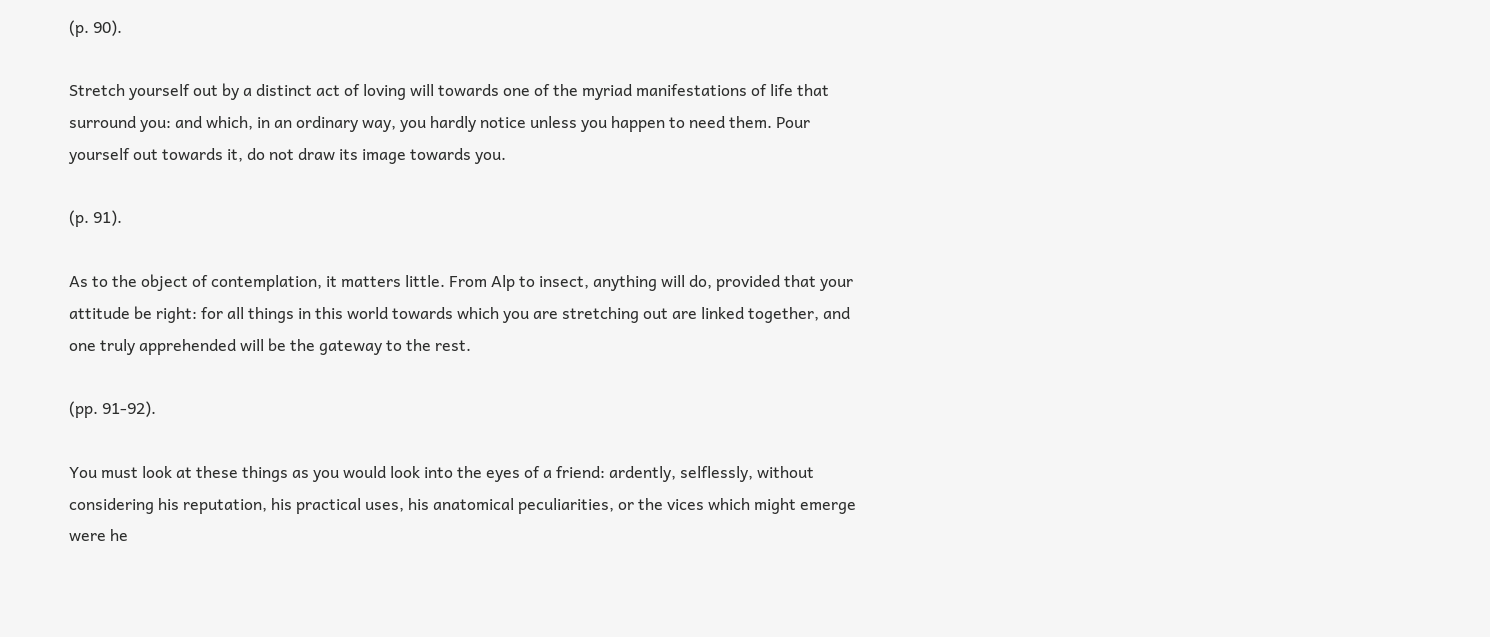(p. 90).

Stretch yourself out by a distinct act of loving will towards one of the myriad manifestations of life that surround you: and which, in an ordinary way, you hardly notice unless you happen to need them. Pour yourself out towards it, do not draw its image towards you.

(p. 91).

As to the object of contemplation, it matters little. From Alp to insect, anything will do, provided that your attitude be right: for all things in this world towards which you are stretching out are linked together, and one truly apprehended will be the gateway to the rest.

(pp. 91-92).

You must look at these things as you would look into the eyes of a friend: ardently, selflessly, without considering his reputation, his practical uses, his anatomical peculiarities, or the vices which might emerge were he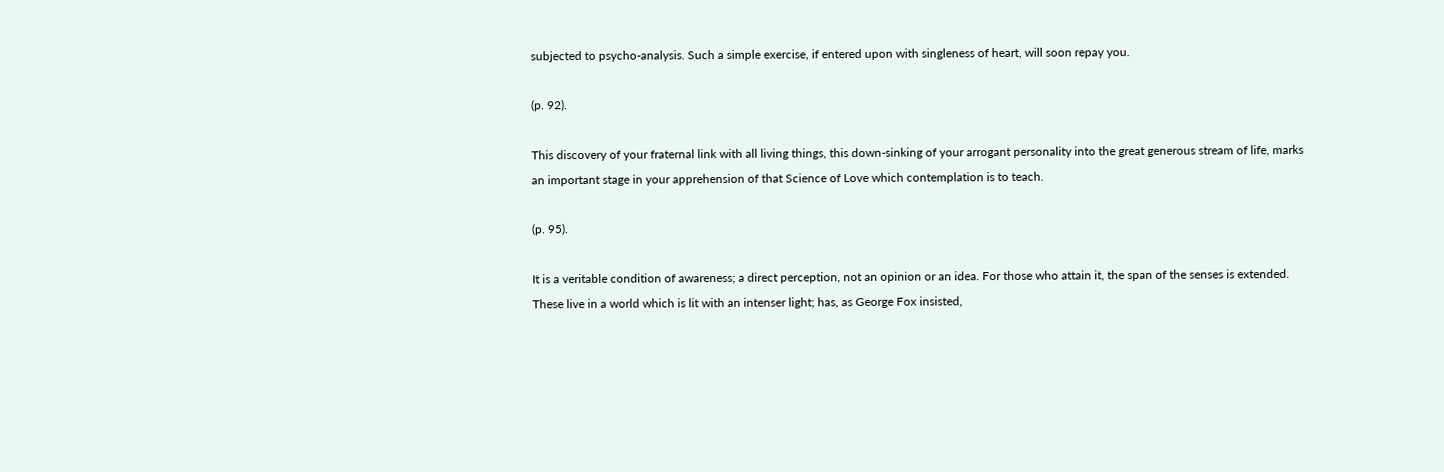subjected to psycho-analysis. Such a simple exercise, if entered upon with singleness of heart, will soon repay you.

(p. 92).

This discovery of your fraternal link with all living things, this down-sinking of your arrogant personality into the great generous stream of life, marks an important stage in your apprehension of that Science of Love which contemplation is to teach.

(p. 95).

It is a veritable condition of awareness; a direct perception, not an opinion or an idea. For those who attain it, the span of the senses is extended. These live in a world which is lit with an intenser light; has, as George Fox insisted,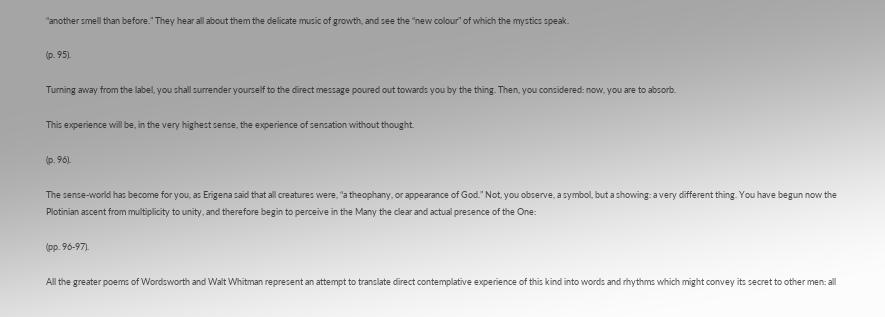“another smell than before.” They hear all about them the delicate music of growth, and see the “new colour” of which the mystics speak.

(p. 95).

Turning away from the label, you shall surrender yourself to the direct message poured out towards you by the thing. Then, you considered: now, you are to absorb.

This experience will be, in the very highest sense, the experience of sensation without thought.

(p. 96).

The sense-world has become for you, as Erigena said that all creatures were, “a theophany, or appearance of God.” Not, you observe, a symbol, but a showing: a very different thing. You have begun now the Plotinian ascent from multiplicity to unity, and therefore begin to perceive in the Many the clear and actual presence of the One:

(pp. 96-97).

All the greater poems of Wordsworth and Walt Whitman represent an attempt to translate direct contemplative experience of this kind into words and rhythms which might convey its secret to other men: all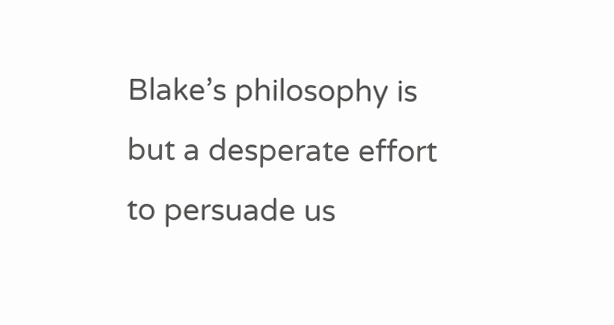Blake’s philosophy is but a desperate effort to persuade us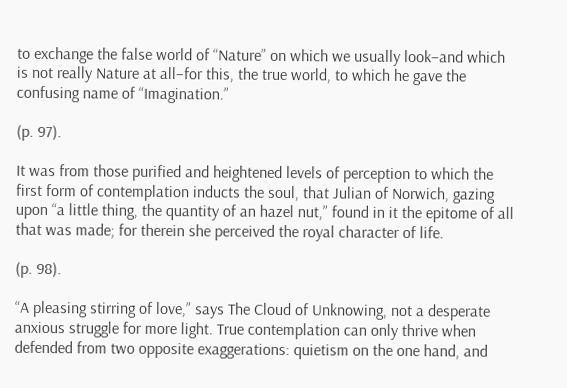to exchange the false world of “Nature” on which we usually look–and which is not really Nature at all–for this, the true world, to which he gave the confusing name of “Imagination.”

(p. 97).

It was from those purified and heightened levels of perception to which the first form of contemplation inducts the soul, that Julian of Norwich, gazing upon “a little thing, the quantity of an hazel nut,” found in it the epitome of all that was made; for therein she perceived the royal character of life.

(p. 98).

“A pleasing stirring of love,” says The Cloud of Unknowing, not a desperate anxious struggle for more light. True contemplation can only thrive when defended from two opposite exaggerations: quietism on the one hand, and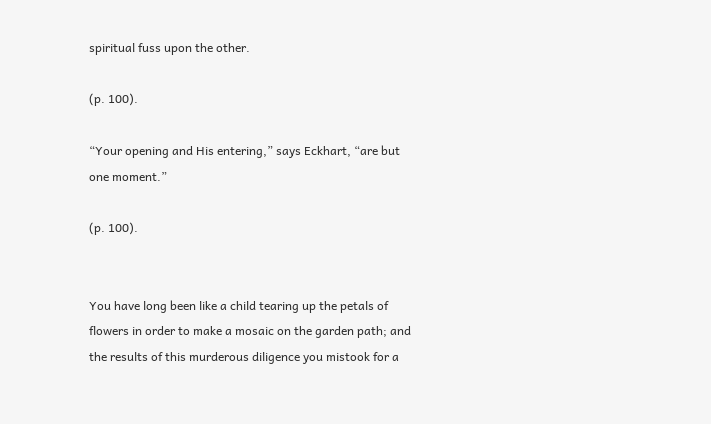spiritual fuss upon the other.

(p. 100).

“Your opening and His entering,” says Eckhart, “are but one moment.”

(p. 100).


You have long been like a child tearing up the petals of flowers in order to make a mosaic on the garden path; and the results of this murderous diligence you mistook for a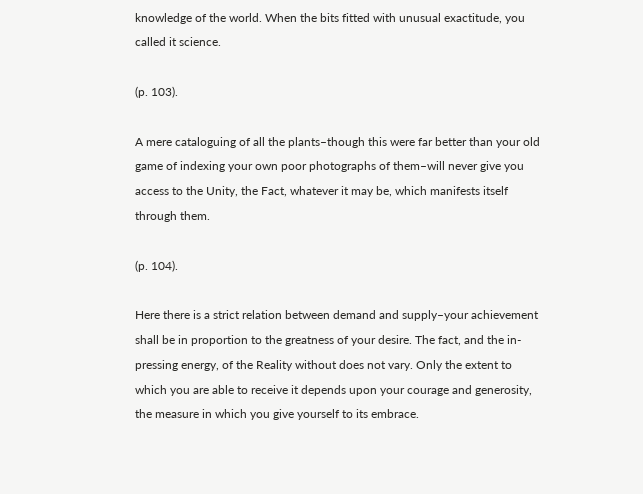knowledge of the world. When the bits fitted with unusual exactitude, you called it science.

(p. 103).

A mere cataloguing of all the plants–though this were far better than your old game of indexing your own poor photographs of them–will never give you access to the Unity, the Fact, whatever it may be, which manifests itself through them.

(p. 104).

Here there is a strict relation between demand and supply–your achievement shall be in proportion to the greatness of your desire. The fact, and the in-pressing energy, of the Reality without does not vary. Only the extent to which you are able to receive it depends upon your courage and generosity, the measure in which you give yourself to its embrace.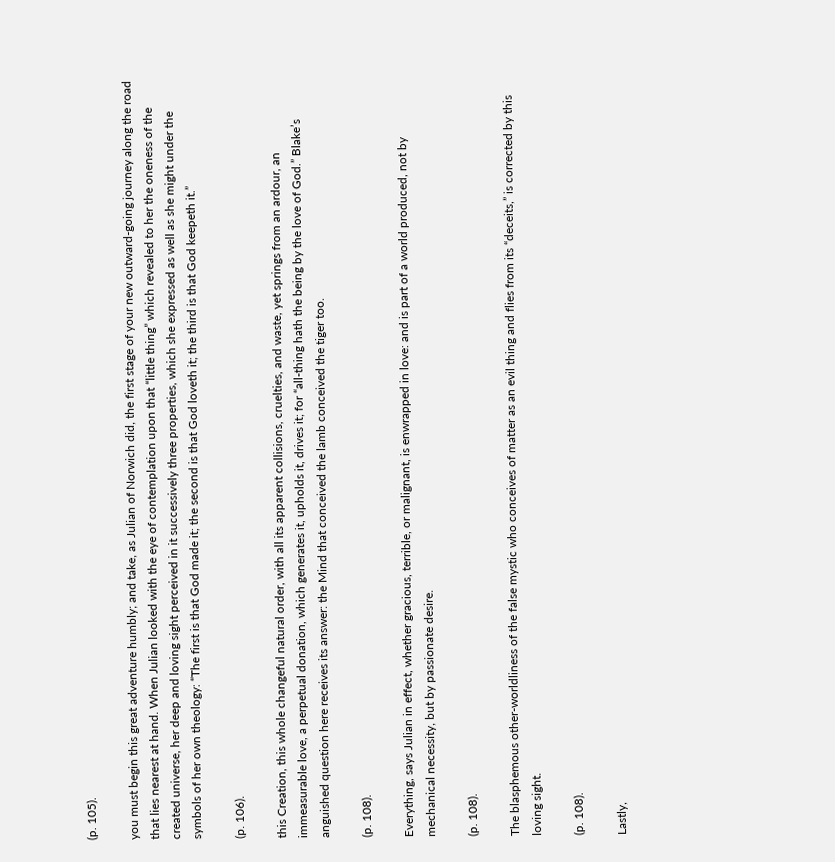(p. 105).

you must begin this great adventure humbly; and take, as Julian of Norwich did, the first stage of your new outward-going journey along the road that lies nearest at hand. When Julian looked with the eye of contemplation upon that “little thing” which revealed to her the oneness of the created universe, her deep and loving sight perceived in it successively three properties, which she expressed as well as she might under the symbols of her own theology: “The first is that God made it; the second is that God loveth it; the third is that God keepeth it.”

(p. 106).

this Creation, this whole changeful natural order, with all its apparent collisions, cruelties, and waste, yet springs from an ardour, an immeasurable love, a perpetual donation, which generates it, upholds it, drives it; for “all-thing hath the being by the love of God.” Blake’s anguished question here receives its answer: the Mind that conceived the lamb conceived the tiger too.

(p. 108).

Everything, says Julian in effect, whether gracious, terrible, or malignant, is enwrapped in love: and is part of a world produced, not by mechanical necessity, but by passionate desire.

(p. 108).

The blasphemous other-worldliness of the false mystic who conceives of matter as an evil thing and flies from its “deceits,” is corrected by this loving sight.

(p. 108).

Lastly,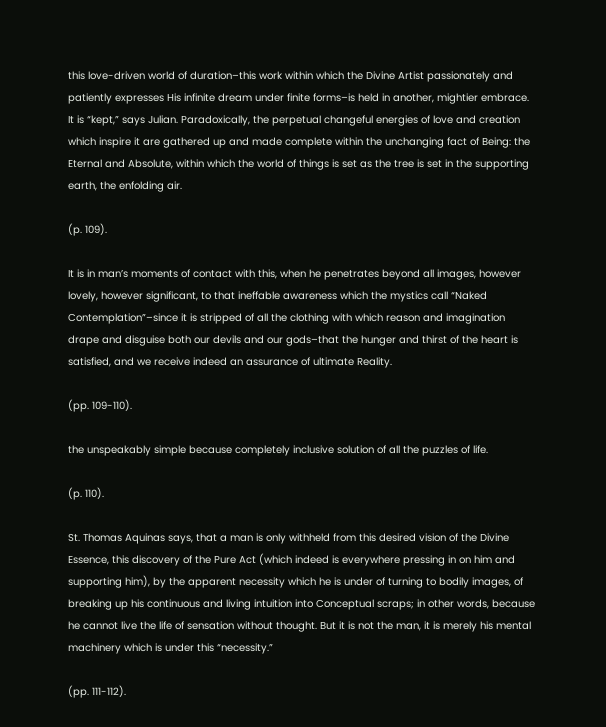this love-driven world of duration–this work within which the Divine Artist passionately and patiently expresses His infinite dream under finite forms–is held in another, mightier embrace. It is “kept,” says Julian. Paradoxically, the perpetual changeful energies of love and creation which inspire it are gathered up and made complete within the unchanging fact of Being: the Eternal and Absolute, within which the world of things is set as the tree is set in the supporting earth, the enfolding air.

(p. 109).

It is in man’s moments of contact with this, when he penetrates beyond all images, however lovely, however significant, to that ineffable awareness which the mystics call “Naked Contemplation”–since it is stripped of all the clothing with which reason and imagination drape and disguise both our devils and our gods–that the hunger and thirst of the heart is satisfied, and we receive indeed an assurance of ultimate Reality.

(pp. 109-110).

the unspeakably simple because completely inclusive solution of all the puzzles of life.

(p. 110).

St. Thomas Aquinas says, that a man is only withheld from this desired vision of the Divine Essence, this discovery of the Pure Act (which indeed is everywhere pressing in on him and supporting him), by the apparent necessity which he is under of turning to bodily images, of breaking up his continuous and living intuition into Conceptual scraps; in other words, because he cannot live the life of sensation without thought. But it is not the man, it is merely his mental machinery which is under this “necessity.”

(pp. 111-112).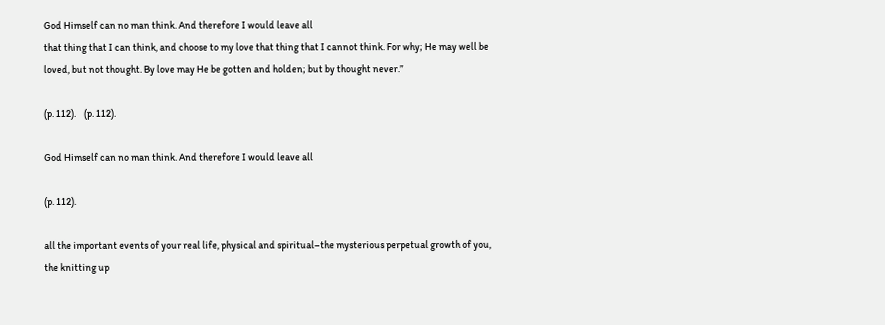God Himself can no man think. And therefore I would leave all
that thing that I can think, and choose to my love that thing that I cannot think. For why; He may well be loved, but not thought. By love may He be gotten and holden; but by thought never.”

(p. 112).    (p. 112).

God Himself can no man think. And therefore I would leave all

(p. 112).

all the important events of your real life, physical and spiritual–the mysterious perpetual growth of you, the knitting up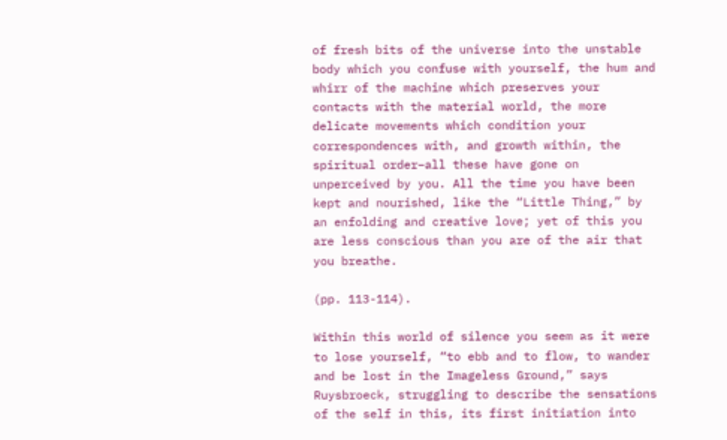of fresh bits of the universe into the unstable body which you confuse with yourself, the hum and whirr of the machine which preserves your contacts with the material world, the more delicate movements which condition your correspondences with, and growth within, the spiritual order–all these have gone on unperceived by you. All the time you have been kept and nourished, like the “Little Thing,” by an enfolding and creative love; yet of this you are less conscious than you are of the air that you breathe.

(pp. 113-114).

Within this world of silence you seem as it were to lose yourself, “to ebb and to flow, to wander and be lost in the Imageless Ground,” says Ruysbroeck, struggling to describe the sensations of the self in this, its first initiation into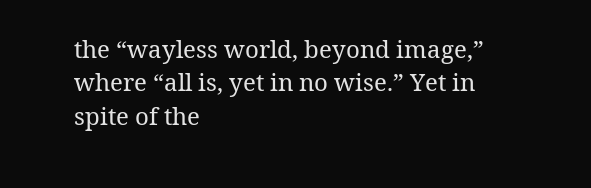the “wayless world, beyond image,” where “all is, yet in no wise.” Yet in spite of the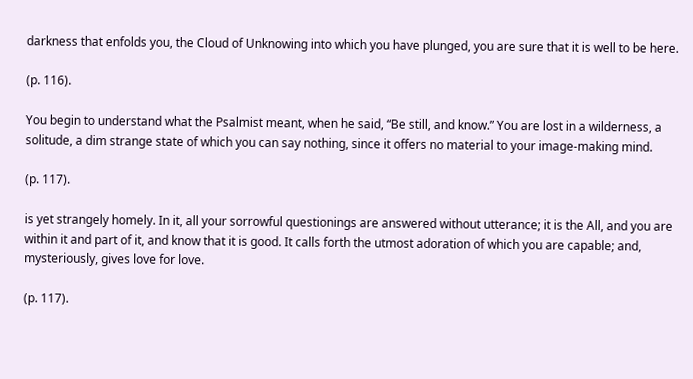darkness that enfolds you, the Cloud of Unknowing into which you have plunged, you are sure that it is well to be here.

(p. 116).

You begin to understand what the Psalmist meant, when he said, “Be still, and know.” You are lost in a wilderness, a solitude, a dim strange state of which you can say nothing, since it offers no material to your image-making mind.

(p. 117).

is yet strangely homely. In it, all your sorrowful questionings are answered without utterance; it is the All, and you are within it and part of it, and know that it is good. It calls forth the utmost adoration of which you are capable; and, mysteriously, gives love for love.

(p. 117).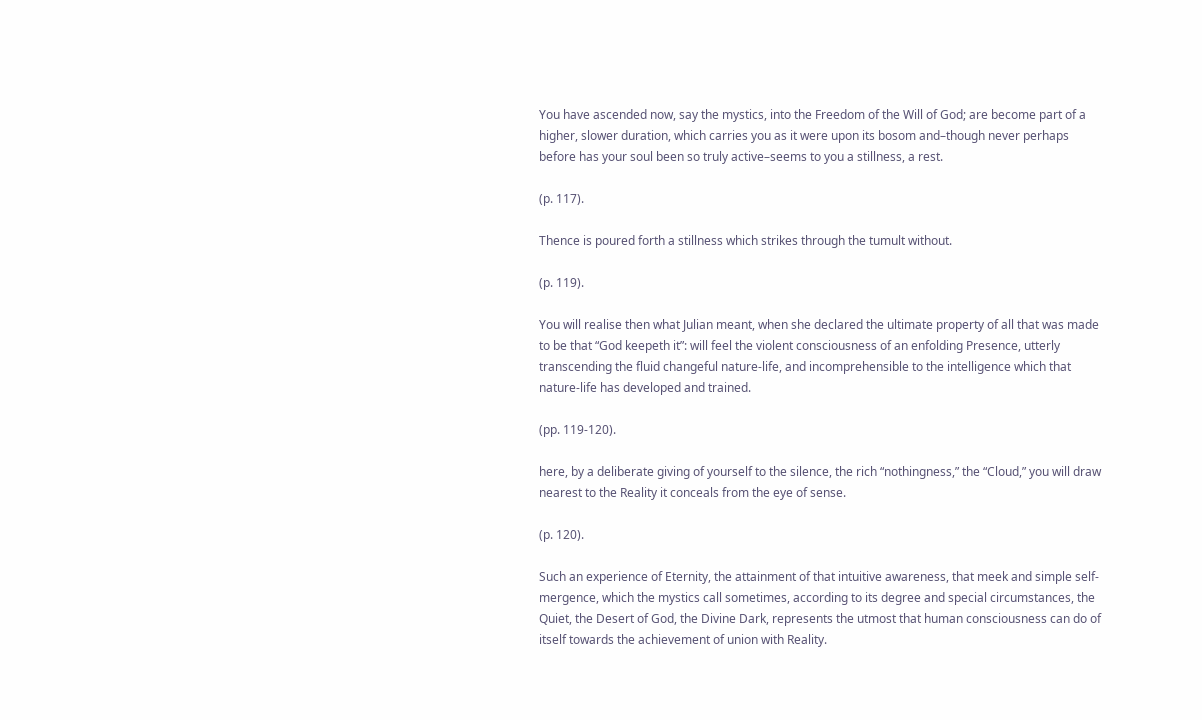You have ascended now, say the mystics, into the Freedom of the Will of God; are become part of a higher, slower duration, which carries you as it were upon its bosom and–though never perhaps before has your soul been so truly active–seems to you a stillness, a rest.

(p. 117).

Thence is poured forth a stillness which strikes through the tumult without.

(p. 119).

You will realise then what Julian meant, when she declared the ultimate property of all that was made to be that “God keepeth it”: will feel the violent consciousness of an enfolding Presence, utterly transcending the fluid changeful nature-life, and incomprehensible to the intelligence which that nature-life has developed and trained.

(pp. 119-120).

here, by a deliberate giving of yourself to the silence, the rich “nothingness,” the “Cloud,” you will draw nearest to the Reality it conceals from the eye of sense.

(p. 120).

Such an experience of Eternity, the attainment of that intuitive awareness, that meek and simple self-mergence, which the mystics call sometimes, according to its degree and special circumstances, the Quiet, the Desert of God, the Divine Dark, represents the utmost that human consciousness can do of itself towards the achievement of union with Reality.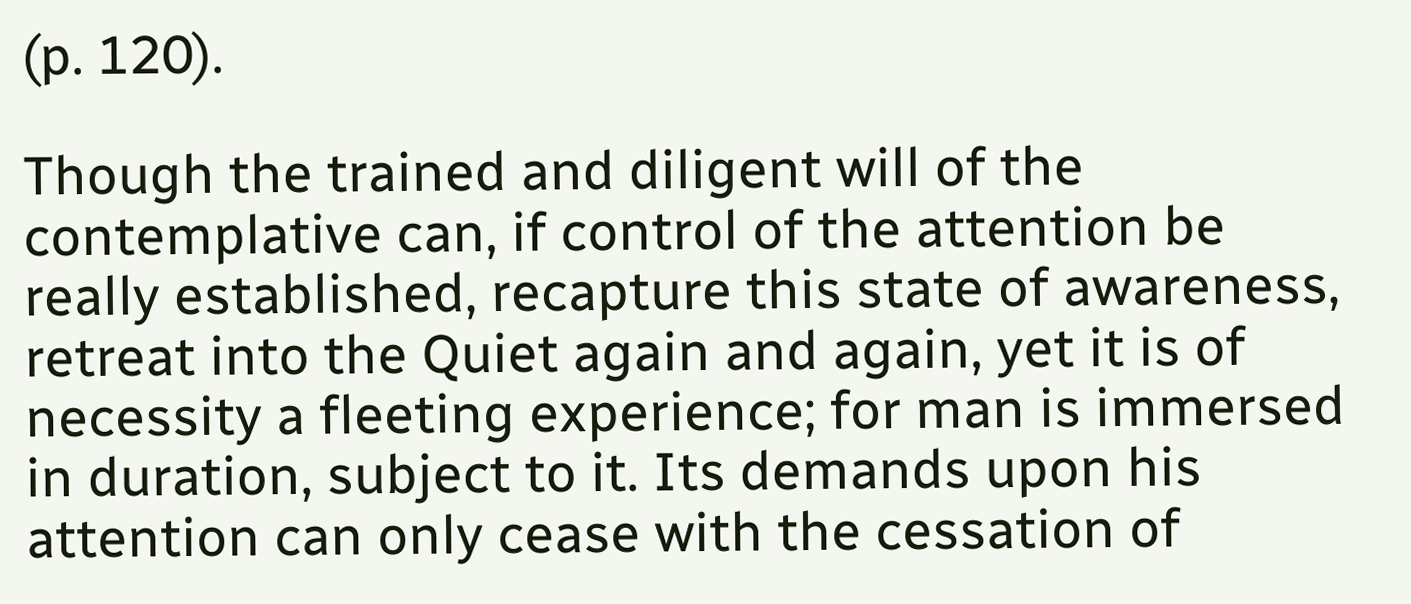(p. 120).

Though the trained and diligent will of the contemplative can, if control of the attention be really established, recapture this state of awareness, retreat into the Quiet again and again, yet it is of necessity a fleeting experience; for man is immersed in duration, subject to it. Its demands upon his attention can only cease with the cessation of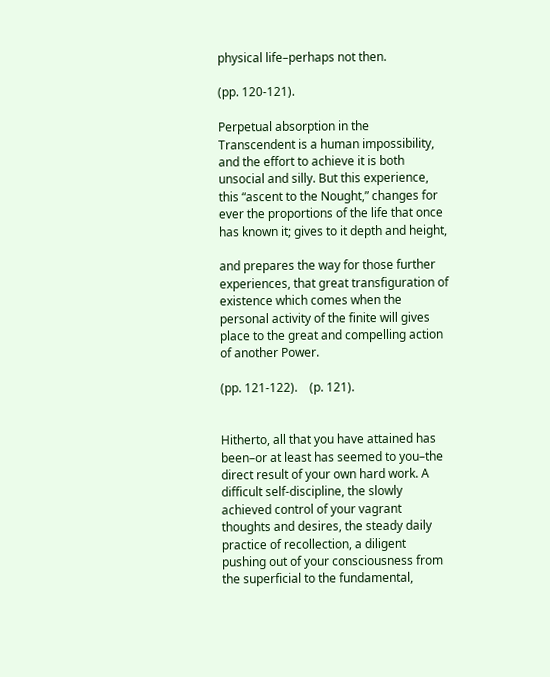physical life–perhaps not then.

(pp. 120-121).

Perpetual absorption in the Transcendent is a human impossibility, and the effort to achieve it is both unsocial and silly. But this experience, this “ascent to the Nought,” changes for ever the proportions of the life that once has known it; gives to it depth and height,

and prepares the way for those further experiences, that great transfiguration of existence which comes when the personal activity of the finite will gives place to the great and compelling action of another Power.

(pp. 121-122).    (p. 121).


Hitherto, all that you have attained has been–or at least has seemed to you–the direct result of your own hard work. A difficult self-discipline, the slowly achieved control of your vagrant thoughts and desires, the steady daily practice of recollection, a diligent pushing out of your consciousness from the superficial to the fundamental,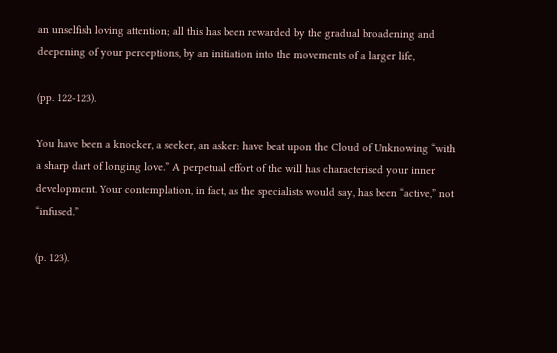an unselfish loving attention; all this has been rewarded by the gradual broadening and deepening of your perceptions, by an initiation into the movements of a larger life,

(pp. 122-123).

You have been a knocker, a seeker, an asker: have beat upon the Cloud of Unknowing “with a sharp dart of longing love.” A perpetual effort of the will has characterised your inner development. Your contemplation, in fact, as the specialists would say, has been “active,” not “infused.”

(p. 123).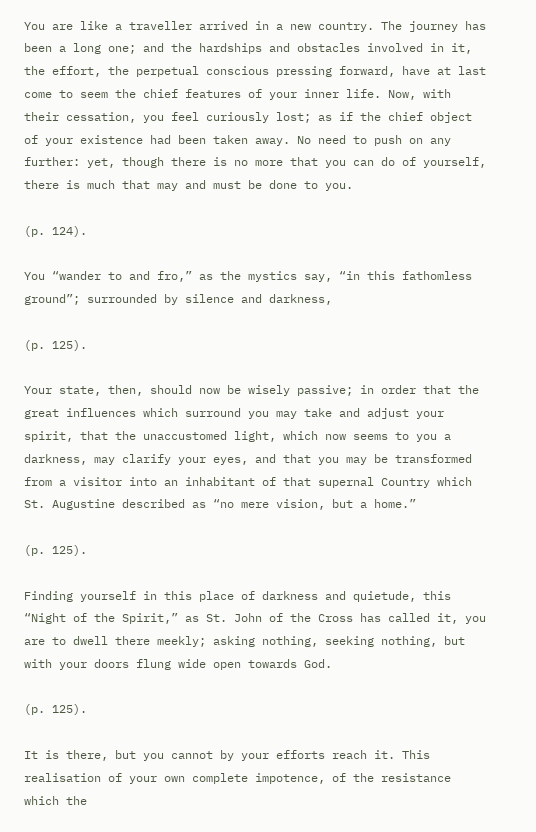You are like a traveller arrived in a new country. The journey has been a long one; and the hardships and obstacles involved in it, the effort, the perpetual conscious pressing forward, have at last come to seem the chief features of your inner life. Now, with their cessation, you feel curiously lost; as if the chief object of your existence had been taken away. No need to push on any further: yet, though there is no more that you can do of yourself, there is much that may and must be done to you.

(p. 124).

You “wander to and fro,” as the mystics say, “in this fathomless ground”; surrounded by silence and darkness,

(p. 125).

Your state, then, should now be wisely passive; in order that the great influences which surround you may take and adjust your spirit, that the unaccustomed light, which now seems to you a darkness, may clarify your eyes, and that you may be transformed from a visitor into an inhabitant of that supernal Country which St. Augustine described as “no mere vision, but a home.”

(p. 125).

Finding yourself in this place of darkness and quietude, this “Night of the Spirit,” as St. John of the Cross has called it, you are to dwell there meekly; asking nothing, seeking nothing, but with your doors flung wide open towards God.

(p. 125).

It is there, but you cannot by your efforts reach it. This realisation of your own complete impotence, of the resistance which the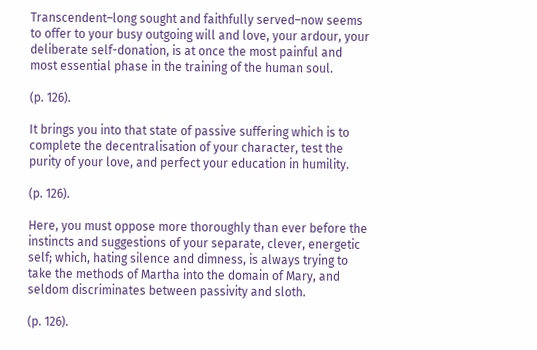Transcendent–long sought and faithfully served–now seems to offer to your busy outgoing will and love, your ardour, your deliberate self-donation, is at once the most painful and most essential phase in the training of the human soul.

(p. 126).

It brings you into that state of passive suffering which is to complete the decentralisation of your character, test the purity of your love, and perfect your education in humility.

(p. 126).

Here, you must oppose more thoroughly than ever before the instincts and suggestions of your separate, clever, energetic self; which, hating silence and dimness, is always trying to take the methods of Martha into the domain of Mary, and seldom discriminates between passivity and sloth.

(p. 126).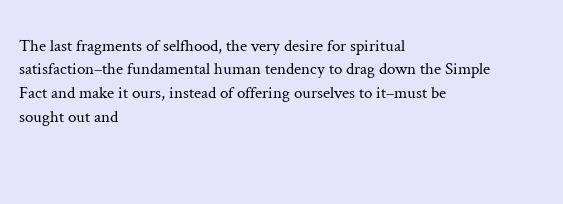The last fragments of selfhood, the very desire for spiritual satisfaction–the fundamental human tendency to drag down the Simple Fact and make it ours, instead of offering ourselves to it–must be sought out and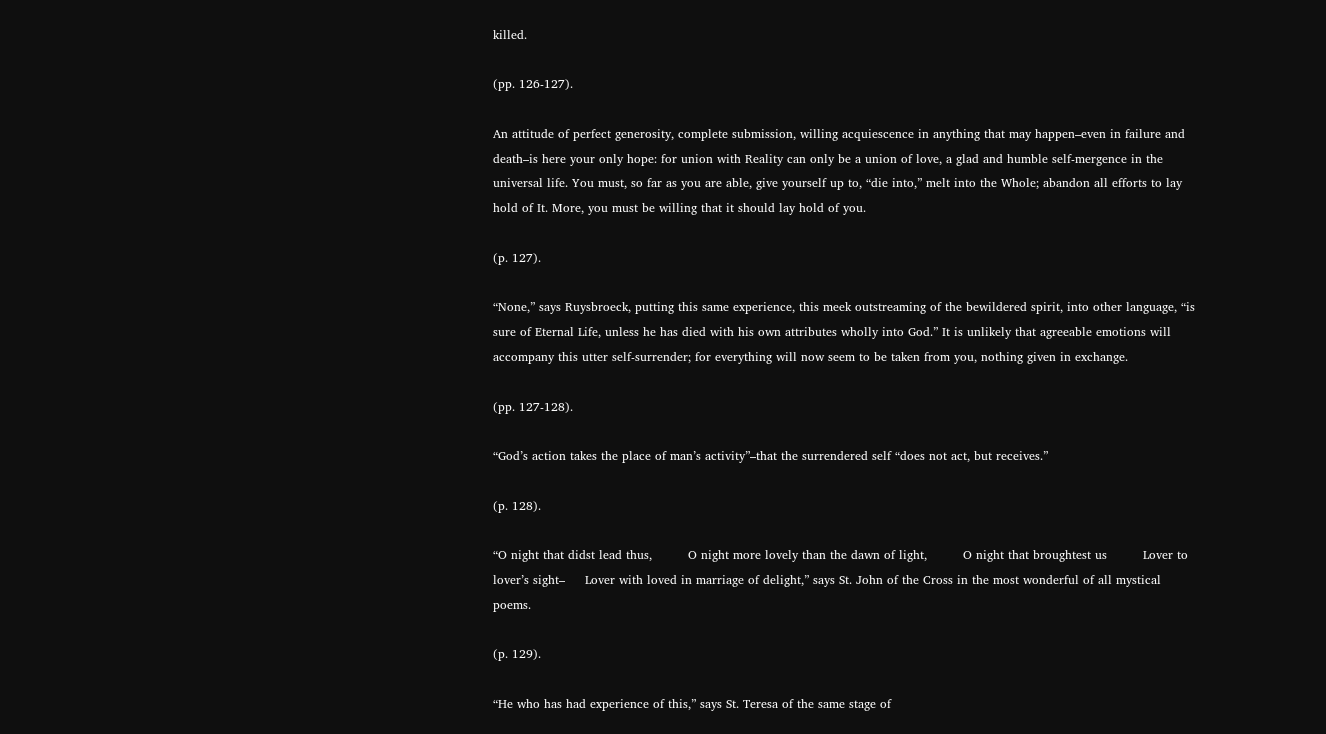killed.

(pp. 126-127).

An attitude of perfect generosity, complete submission, willing acquiescence in anything that may happen–even in failure and death–is here your only hope: for union with Reality can only be a union of love, a glad and humble self-mergence in the universal life. You must, so far as you are able, give yourself up to, “die into,” melt into the Whole; abandon all efforts to lay hold of It. More, you must be willing that it should lay hold of you.

(p. 127).

“None,” says Ruysbroeck, putting this same experience, this meek outstreaming of the bewildered spirit, into other language, “is sure of Eternal Life, unless he has died with his own attributes wholly into God.” It is unlikely that agreeable emotions will accompany this utter self-surrender; for everything will now seem to be taken from you, nothing given in exchange.

(pp. 127-128).

“God’s action takes the place of man’s activity”–that the surrendered self “does not act, but receives.”

(p. 128).

“O night that didst lead thus,         O night more lovely than the dawn of light,         O night that broughtest us         Lover to lover’s sight–     Lover with loved in marriage of delight,” says St. John of the Cross in the most wonderful of all mystical poems.

(p. 129).

“He who has had experience of this,” says St. Teresa of the same stage of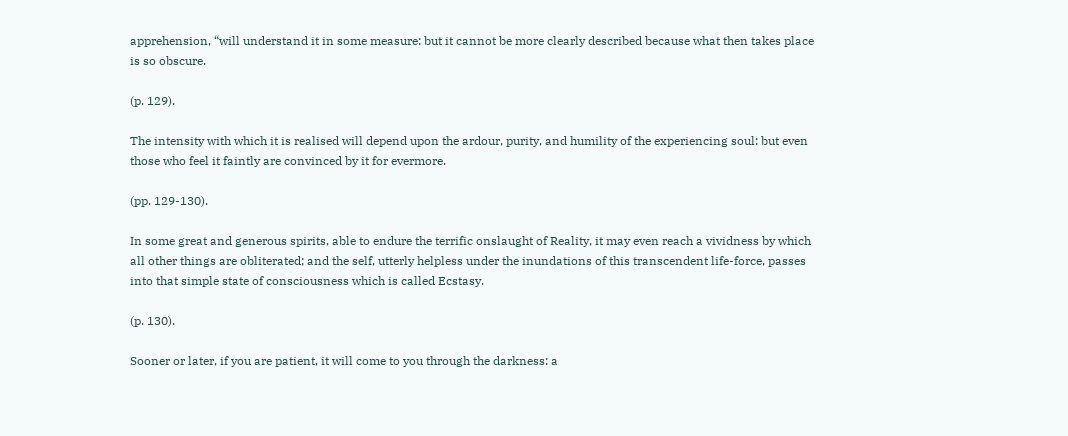apprehension, “will understand it in some measure: but it cannot be more clearly described because what then takes place is so obscure.

(p. 129).

The intensity with which it is realised will depend upon the ardour, purity, and humility of the experiencing soul: but even those who feel it faintly are convinced by it for evermore.

(pp. 129-130).

In some great and generous spirits, able to endure the terrific onslaught of Reality, it may even reach a vividness by which all other things are obliterated; and the self, utterly helpless under the inundations of this transcendent life-force, passes into that simple state of consciousness which is called Ecstasy.

(p. 130).

Sooner or later, if you are patient, it will come to you through the darkness: a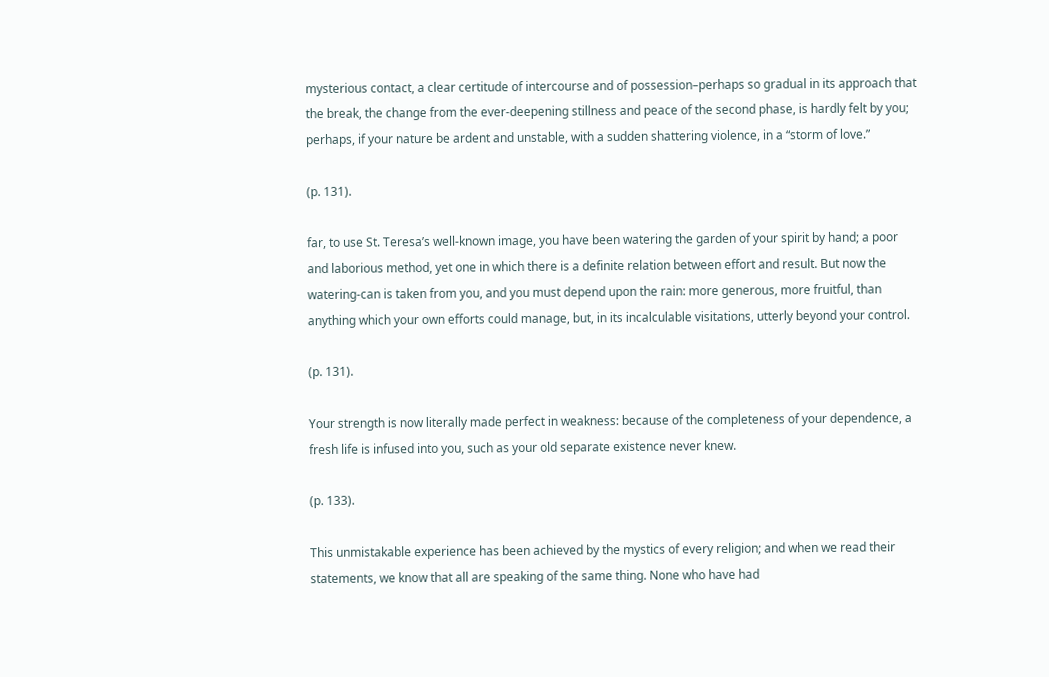mysterious contact, a clear certitude of intercourse and of possession–perhaps so gradual in its approach that the break, the change from the ever-deepening stillness and peace of the second phase, is hardly felt by you; perhaps, if your nature be ardent and unstable, with a sudden shattering violence, in a “storm of love.”

(p. 131).

far, to use St. Teresa’s well-known image, you have been watering the garden of your spirit by hand; a poor and laborious method, yet one in which there is a definite relation between effort and result. But now the watering-can is taken from you, and you must depend upon the rain: more generous, more fruitful, than anything which your own efforts could manage, but, in its incalculable visitations, utterly beyond your control.

(p. 131).

Your strength is now literally made perfect in weakness: because of the completeness of your dependence, a fresh life is infused into you, such as your old separate existence never knew.

(p. 133).

This unmistakable experience has been achieved by the mystics of every religion; and when we read their statements, we know that all are speaking of the same thing. None who have had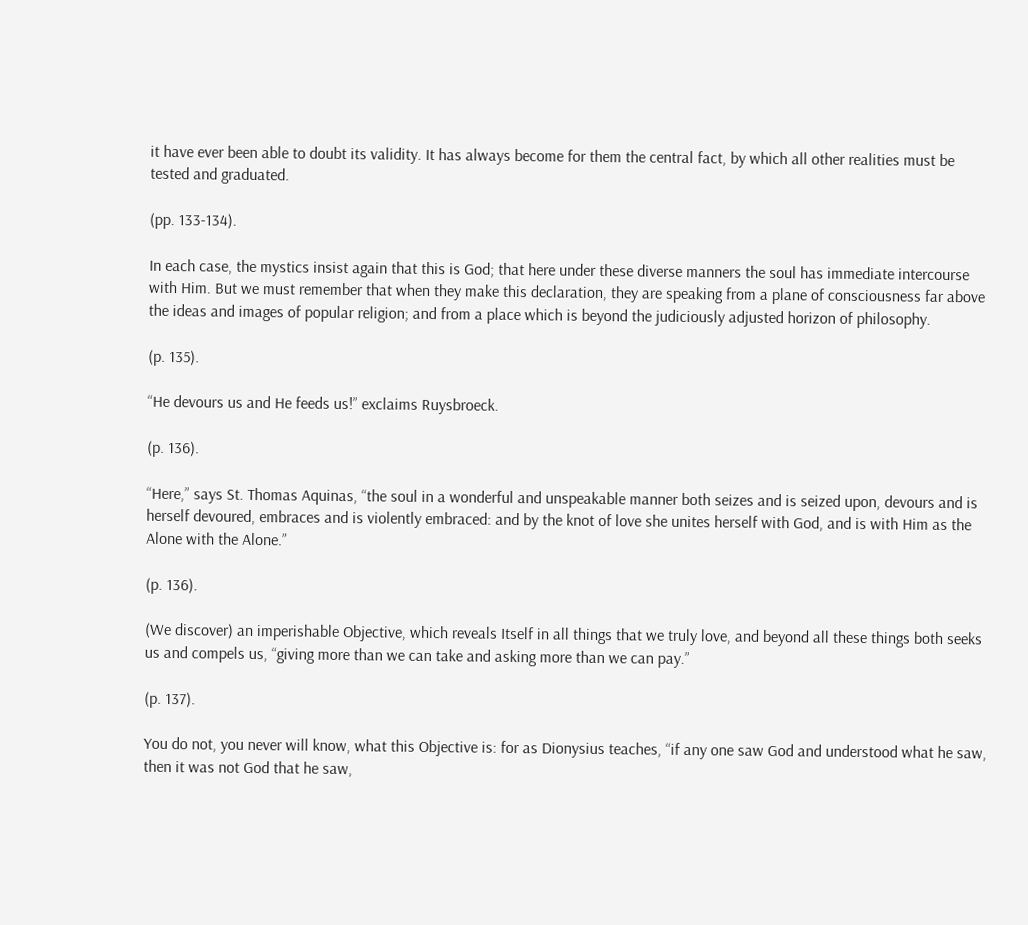it have ever been able to doubt its validity. It has always become for them the central fact, by which all other realities must be tested and graduated.

(pp. 133-134).

In each case, the mystics insist again that this is God; that here under these diverse manners the soul has immediate intercourse with Him. But we must remember that when they make this declaration, they are speaking from a plane of consciousness far above the ideas and images of popular religion; and from a place which is beyond the judiciously adjusted horizon of philosophy.

(p. 135).

“He devours us and He feeds us!” exclaims Ruysbroeck.

(p. 136).

“Here,” says St. Thomas Aquinas, “the soul in a wonderful and unspeakable manner both seizes and is seized upon, devours and is herself devoured, embraces and is violently embraced: and by the knot of love she unites herself with God, and is with Him as the Alone with the Alone.”

(p. 136).

(We discover) an imperishable Objective, which reveals Itself in all things that we truly love, and beyond all these things both seeks us and compels us, “giving more than we can take and asking more than we can pay.”

(p. 137).

You do not, you never will know, what this Objective is: for as Dionysius teaches, “if any one saw God and understood what he saw, then it was not God that he saw,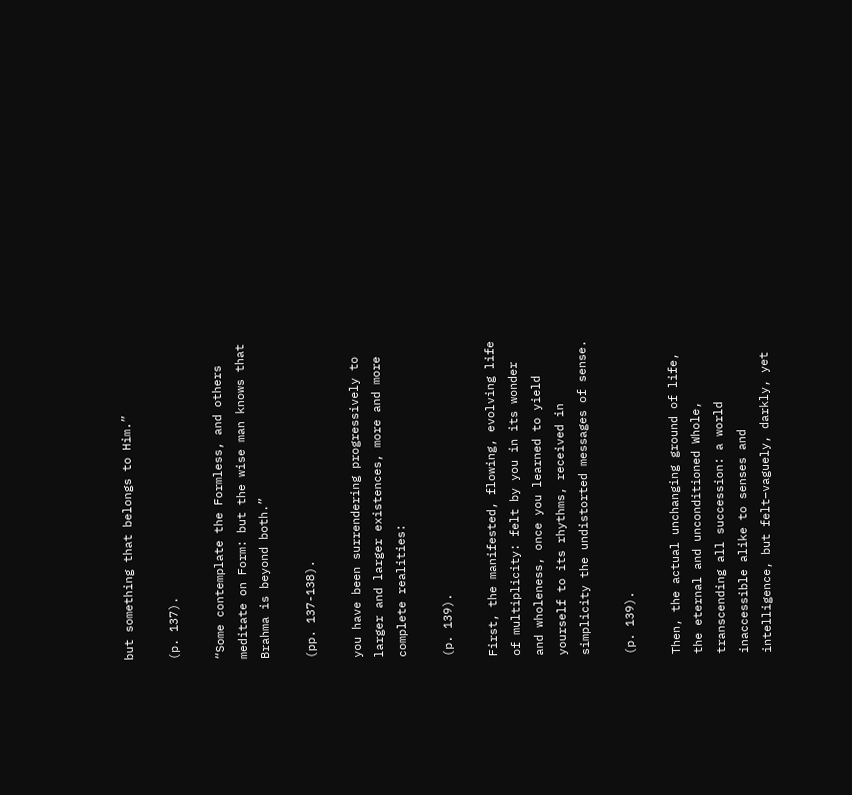but something that belongs to Him.”

(p. 137).

“Some contemplate the Formless, and others meditate on Form: but the wise man knows that Brahma is beyond both.”

(pp. 137-138).

you have been surrendering progressively to larger and larger existences, more and more complete realities:

(p. 139).

First, the manifested, flowing, evolving life of multiplicity: felt by you in its wonder and wholeness, once you learned to yield yourself to its rhythms, received in simplicity the undistorted messages of sense.

(p. 139).

Then, the actual unchanging ground of life, the eternal and unconditioned Whole, transcending all succession: a world inaccessible alike to senses and intelligence, but felt–vaguely, darkly, yet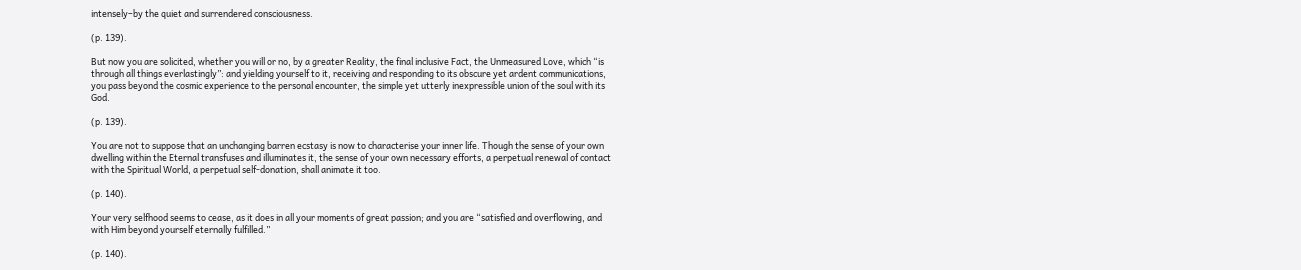intensely–by the quiet and surrendered consciousness.

(p. 139).

But now you are solicited, whether you will or no, by a greater Reality, the final inclusive Fact, the Unmeasured Love, which “is through all things everlastingly”: and yielding yourself to it, receiving and responding to its obscure yet ardent communications, you pass beyond the cosmic experience to the personal encounter, the simple yet utterly inexpressible union of the soul with its God.

(p. 139).

You are not to suppose that an unchanging barren ecstasy is now to characterise your inner life. Though the sense of your own dwelling within the Eternal transfuses and illuminates it, the sense of your own necessary efforts, a perpetual renewal of contact with the Spiritual World, a perpetual self-donation, shall animate it too.

(p. 140).

Your very selfhood seems to cease, as it does in all your moments of great passion; and you are “satisfied and overflowing, and with Him beyond yourself eternally fulfilled.”

(p. 140).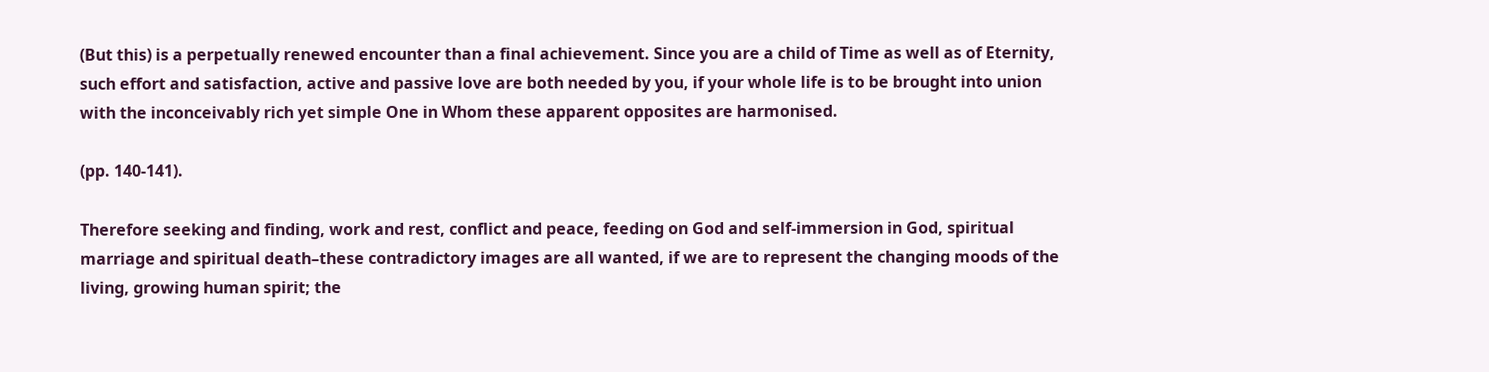(But this) is a perpetually renewed encounter than a final achievement. Since you are a child of Time as well as of Eternity, such effort and satisfaction, active and passive love are both needed by you, if your whole life is to be brought into union with the inconceivably rich yet simple One in Whom these apparent opposites are harmonised.

(pp. 140-141).

Therefore seeking and finding, work and rest, conflict and peace, feeding on God and self-immersion in God, spiritual marriage and spiritual death–these contradictory images are all wanted, if we are to represent the changing moods of the living, growing human spirit; the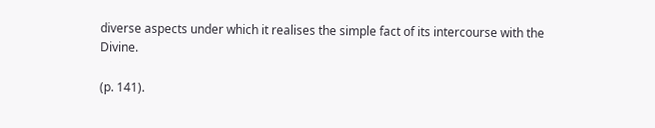diverse aspects under which it realises the simple fact of its intercourse with the Divine.

(p. 141).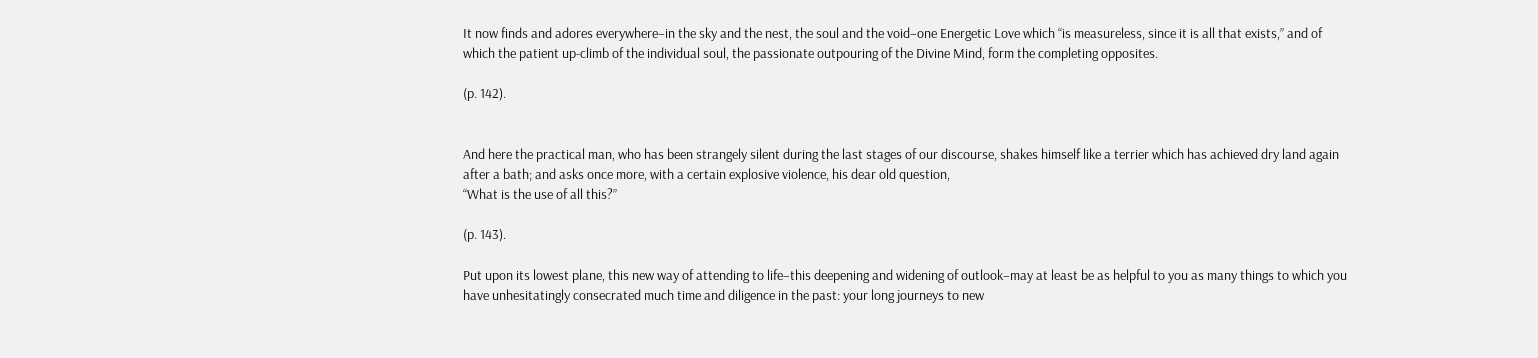It now finds and adores everywhere–in the sky and the nest, the soul and the void–one Energetic Love which “is measureless, since it is all that exists,” and of which the patient up-climb of the individual soul, the passionate outpouring of the Divine Mind, form the completing opposites.

(p. 142).


And here the practical man, who has been strangely silent during the last stages of our discourse, shakes himself like a terrier which has achieved dry land again after a bath; and asks once more, with a certain explosive violence, his dear old question,
“What is the use of all this?”

(p. 143).

Put upon its lowest plane, this new way of attending to life–this deepening and widening of outlook–may at least be as helpful to you as many things to which you have unhesitatingly consecrated much time and diligence in the past: your long journeys to new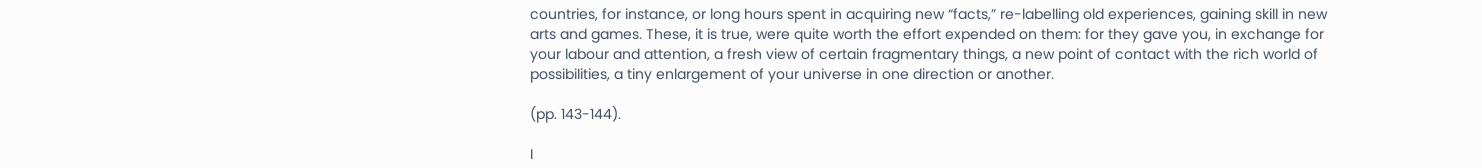countries, for instance, or long hours spent in acquiring new “facts,” re-labelling old experiences, gaining skill in new arts and games. These, it is true, were quite worth the effort expended on them: for they gave you, in exchange for your labour and attention, a fresh view of certain fragmentary things, a new point of contact with the rich world of possibilities, a tiny enlargement of your universe in one direction or another.

(pp. 143-144).

I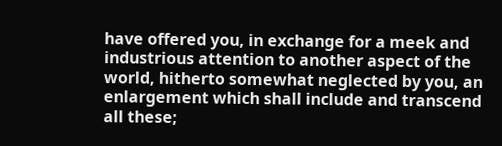have offered you, in exchange for a meek and industrious attention to another aspect of the world, hitherto somewhat neglected by you, an enlargement which shall include and transcend all these;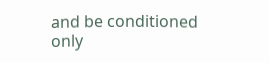and be conditioned only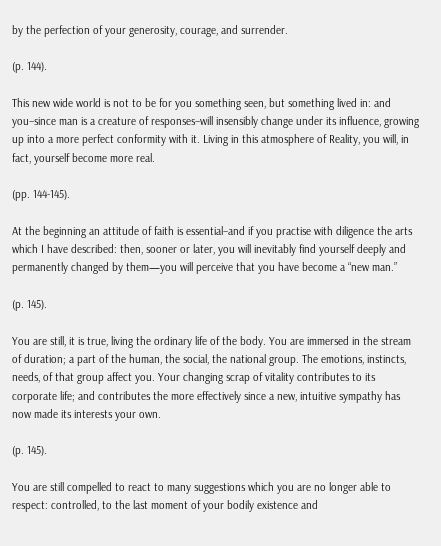by the perfection of your generosity, courage, and surrender.

(p. 144).

This new wide world is not to be for you something seen, but something lived in: and you–since man is a creature of responses–will insensibly change under its influence, growing up into a more perfect conformity with it. Living in this atmosphere of Reality, you will, in fact, yourself become more real.

(pp. 144-145).

At the beginning an attitude of faith is essential–and if you practise with diligence the arts which I have described: then, sooner or later, you will inevitably find yourself deeply and permanently changed by them—you will perceive that you have become a “new man.”

(p. 145).

You are still, it is true, living the ordinary life of the body. You are immersed in the stream of duration; a part of the human, the social, the national group. The emotions, instincts, needs, of that group affect you. Your changing scrap of vitality contributes to its corporate life; and contributes the more effectively since a new, intuitive sympathy has now made its interests your own.

(p. 145).

You are still compelled to react to many suggestions which you are no longer able to respect: controlled, to the last moment of your bodily existence and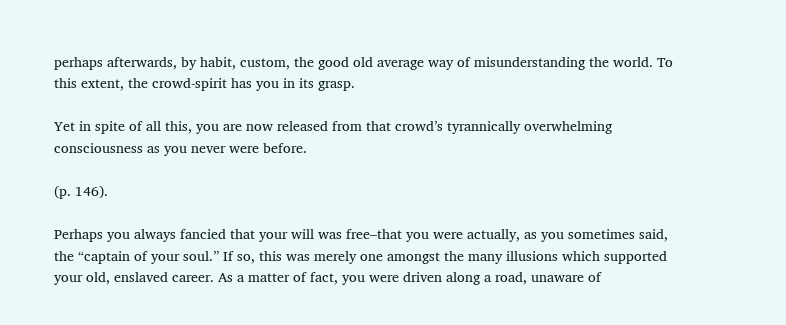perhaps afterwards, by habit, custom, the good old average way of misunderstanding the world. To this extent, the crowd-spirit has you in its grasp.

Yet in spite of all this, you are now released from that crowd’s tyrannically overwhelming consciousness as you never were before.

(p. 146).

Perhaps you always fancied that your will was free–that you were actually, as you sometimes said, the “captain of your soul.” If so, this was merely one amongst the many illusions which supported your old, enslaved career. As a matter of fact, you were driven along a road, unaware of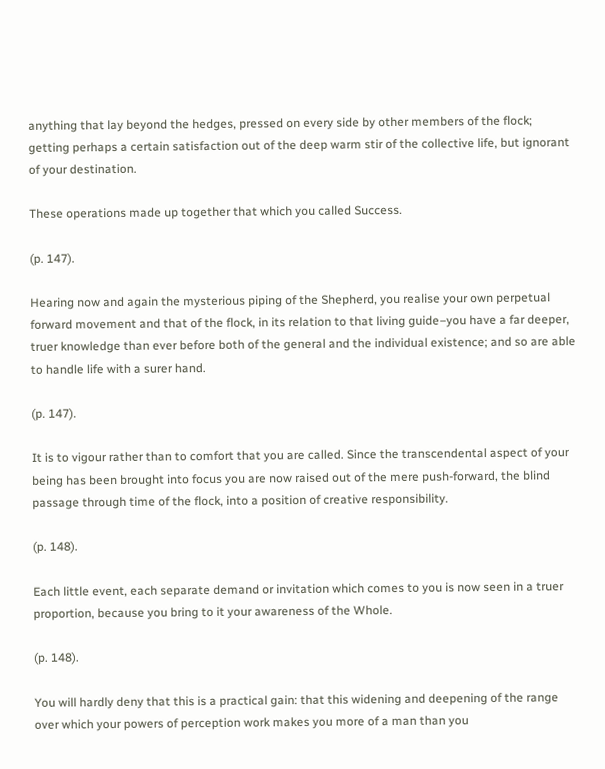anything that lay beyond the hedges, pressed on every side by other members of the flock; getting perhaps a certain satisfaction out of the deep warm stir of the collective life, but ignorant of your destination.

These operations made up together that which you called Success.

(p. 147).

Hearing now and again the mysterious piping of the Shepherd, you realise your own perpetual forward movement and that of the flock, in its relation to that living guide–you have a far deeper, truer knowledge than ever before both of the general and the individual existence; and so are able to handle life with a surer hand.

(p. 147).

It is to vigour rather than to comfort that you are called. Since the transcendental aspect of your being has been brought into focus you are now raised out of the mere push-forward, the blind passage through time of the flock, into a position of creative responsibility.

(p. 148).

Each little event, each separate demand or invitation which comes to you is now seen in a truer proportion, because you bring to it your awareness of the Whole.

(p. 148).

You will hardly deny that this is a practical gain: that this widening and deepening of the range over which your powers of perception work makes you more of a man than you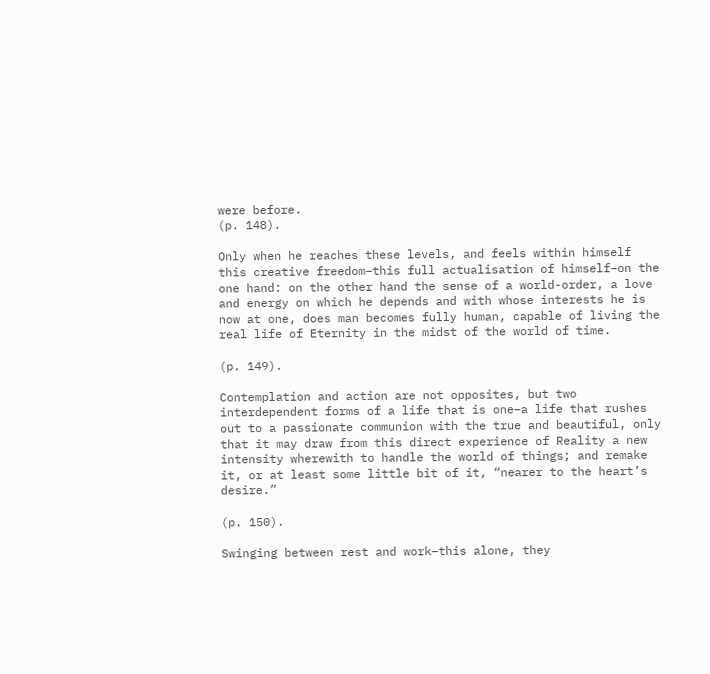were before.
(p. 148).

Only when he reaches these levels, and feels within himself this creative freedom–this full actualisation of himself–on the one hand: on the other hand the sense of a world-order, a love and energy on which he depends and with whose interests he is now at one, does man becomes fully human, capable of living the real life of Eternity in the midst of the world of time.

(p. 149).

Contemplation and action are not opposites, but two interdependent forms of a life that is one–a life that rushes out to a passionate communion with the true and beautiful, only that it may draw from this direct experience of Reality a new intensity wherewith to handle the world of things; and remake it, or at least some little bit of it, “nearer to the heart’s desire.”

(p. 150).

Swinging between rest and work–this alone, they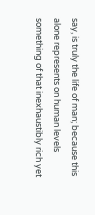say, is truly the life of man; because this alone represents on human levels something of that inexhaustibly rich yet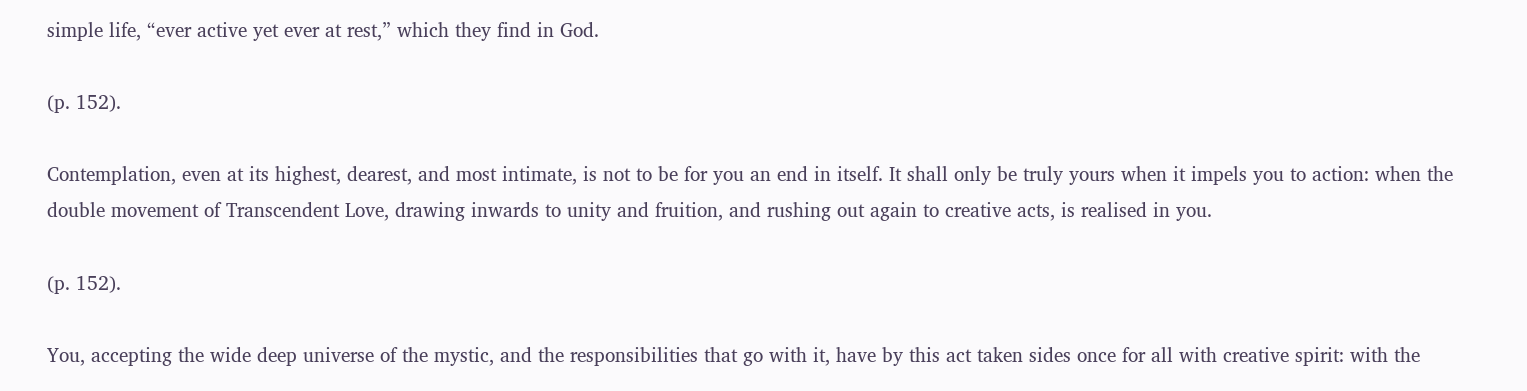simple life, “ever active yet ever at rest,” which they find in God.

(p. 152).

Contemplation, even at its highest, dearest, and most intimate, is not to be for you an end in itself. It shall only be truly yours when it impels you to action: when the double movement of Transcendent Love, drawing inwards to unity and fruition, and rushing out again to creative acts, is realised in you.

(p. 152).

You, accepting the wide deep universe of the mystic, and the responsibilities that go with it, have by this act taken sides once for all with creative spirit: with the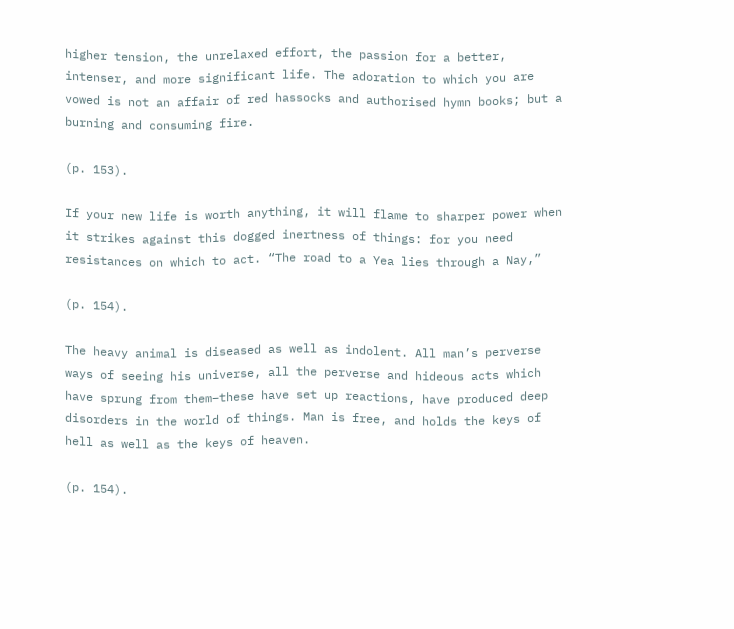higher tension, the unrelaxed effort, the passion for a better, intenser, and more significant life. The adoration to which you are vowed is not an affair of red hassocks and authorised hymn books; but a burning and consuming fire.

(p. 153).

If your new life is worth anything, it will flame to sharper power when it strikes against this dogged inertness of things: for you need resistances on which to act. “The road to a Yea lies through a Nay,”

(p. 154).

The heavy animal is diseased as well as indolent. All man’s perverse ways of seeing his universe, all the perverse and hideous acts which have sprung from them–these have set up reactions, have produced deep disorders in the world of things. Man is free, and holds the keys of hell as well as the keys of heaven.

(p. 154).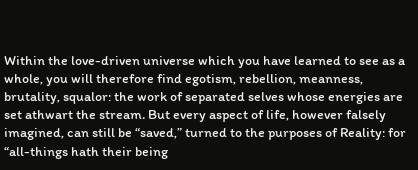Within the love-driven universe which you have learned to see as a whole, you will therefore find egotism, rebellion, meanness, brutality, squalor: the work of separated selves whose energies are set athwart the stream. But every aspect of life, however falsely imagined, can still be “saved,” turned to the purposes of Reality: for “all-things hath their being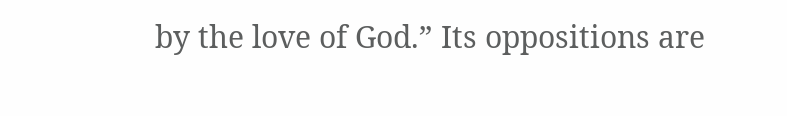by the love of God.” Its oppositions are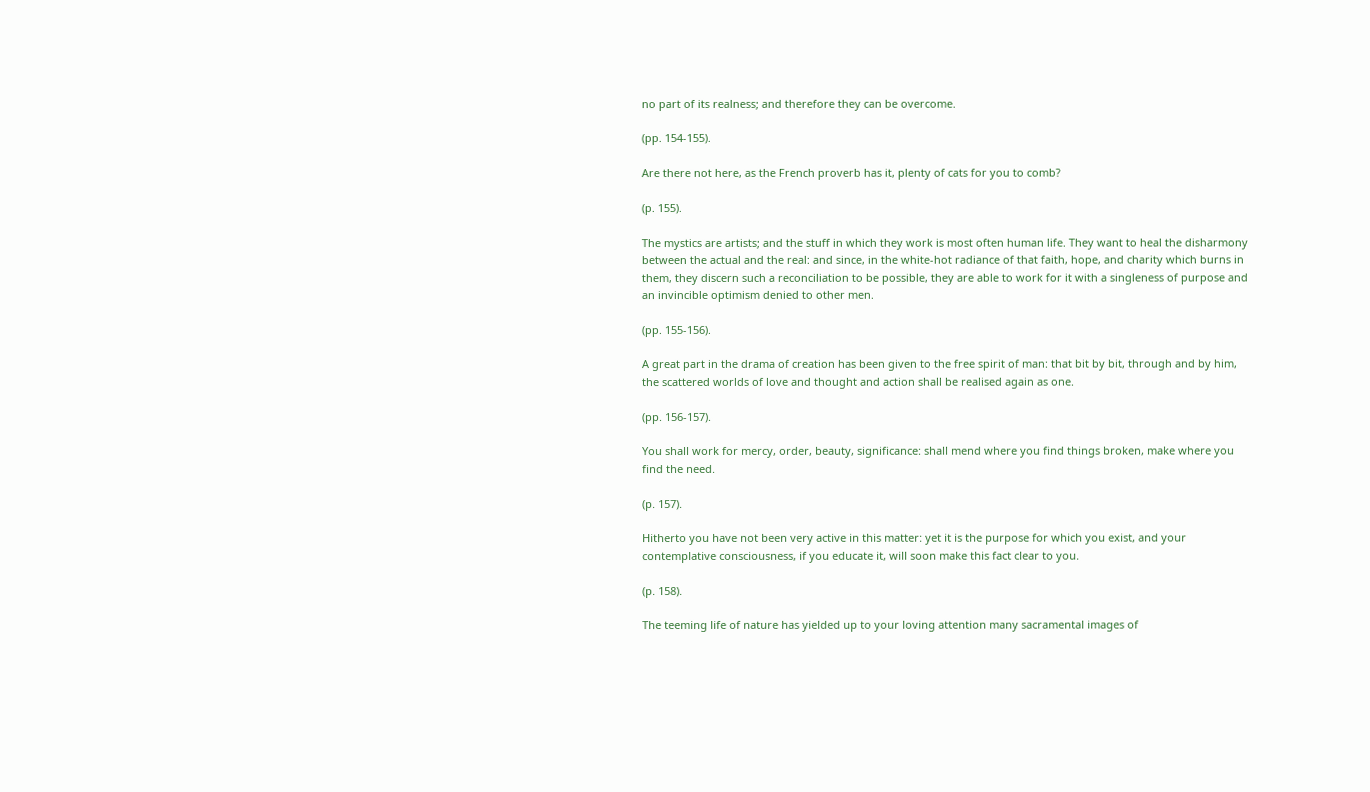no part of its realness; and therefore they can be overcome.

(pp. 154-155).

Are there not here, as the French proverb has it, plenty of cats for you to comb?

(p. 155).

The mystics are artists; and the stuff in which they work is most often human life. They want to heal the disharmony between the actual and the real: and since, in the white-hot radiance of that faith, hope, and charity which burns in them, they discern such a reconciliation to be possible, they are able to work for it with a singleness of purpose and an invincible optimism denied to other men.

(pp. 155-156).

A great part in the drama of creation has been given to the free spirit of man: that bit by bit, through and by him, the scattered worlds of love and thought and action shall be realised again as one.

(pp. 156-157).

You shall work for mercy, order, beauty, significance: shall mend where you find things broken, make where you find the need.

(p. 157).

Hitherto you have not been very active in this matter: yet it is the purpose for which you exist, and your contemplative consciousness, if you educate it, will soon make this fact clear to you.

(p. 158).

The teeming life of nature has yielded up to your loving attention many sacramental images of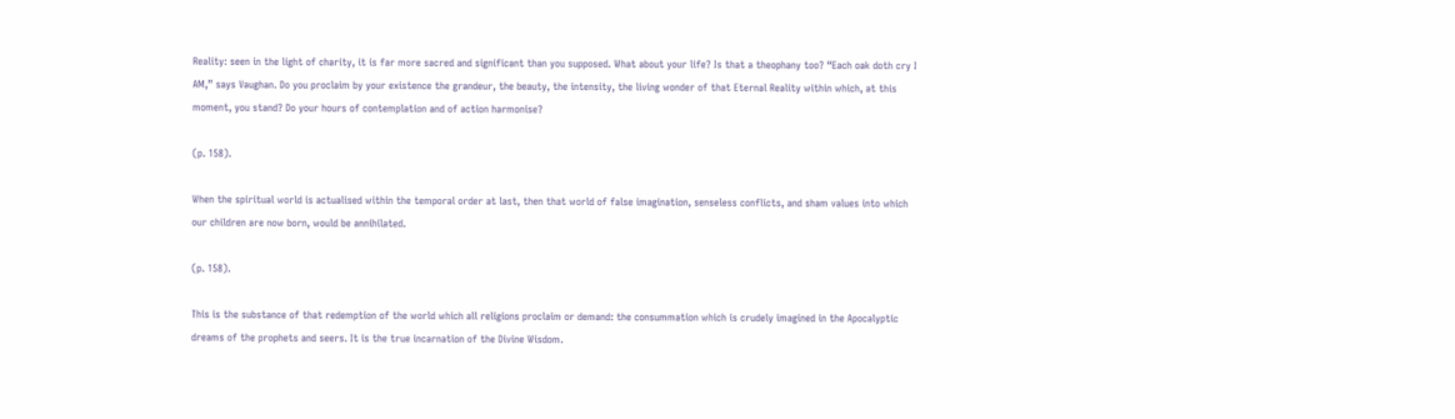Reality: seen in the light of charity, it is far more sacred and significant than you supposed. What about your life? Is that a theophany too? “Each oak doth cry I AM,” says Vaughan. Do you proclaim by your existence the grandeur, the beauty, the intensity, the living wonder of that Eternal Reality within which, at this moment, you stand? Do your hours of contemplation and of action harmonise?

(p. 158).

When the spiritual world is actualised within the temporal order at last, then that world of false imagination, senseless conflicts, and sham values into which our children are now born, would be annihilated.

(p. 158).

This is the substance of that redemption of the world which all religions proclaim or demand: the consummation which is crudely imagined in the Apocalyptic dreams of the prophets and seers. It is the true incarnation of the Divine Wisdom.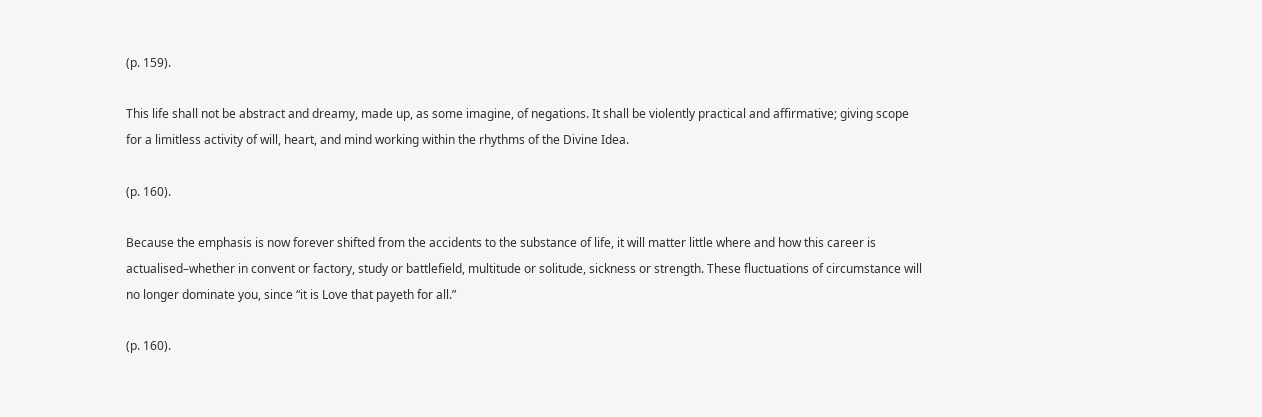(p. 159).

This life shall not be abstract and dreamy, made up, as some imagine, of negations. It shall be violently practical and affirmative; giving scope for a limitless activity of will, heart, and mind working within the rhythms of the Divine Idea.

(p. 160).

Because the emphasis is now forever shifted from the accidents to the substance of life, it will matter little where and how this career is actualised–whether in convent or factory, study or battlefield, multitude or solitude, sickness or strength. These fluctuations of circumstance will no longer dominate you, since “it is Love that payeth for all.”

(p. 160).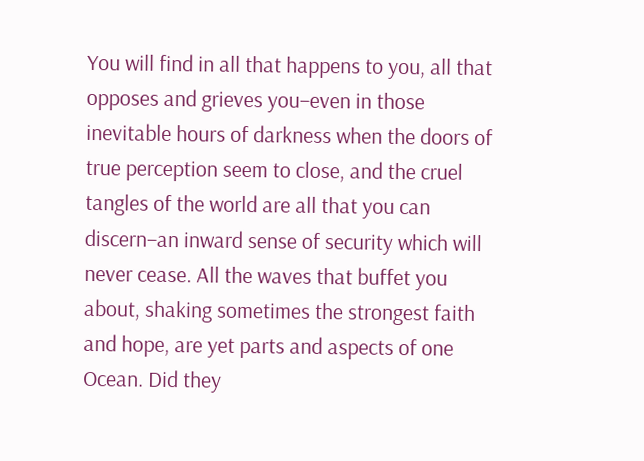You will find in all that happens to you, all that opposes and grieves you–even in those inevitable hours of darkness when the doors of true perception seem to close, and the cruel tangles of the world are all that you can discern–an inward sense of security which will never cease. All the waves that buffet you about, shaking sometimes the strongest faith and hope, are yet parts and aspects of one Ocean. Did they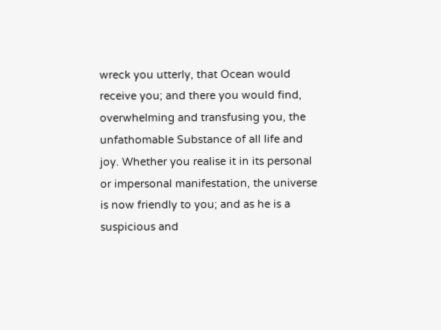wreck you utterly, that Ocean would receive you; and there you would find, overwhelming and transfusing you, the unfathomable Substance of all life and joy. Whether you realise it in its personal or impersonal manifestation, the universe is now friendly to you; and as he is a suspicious and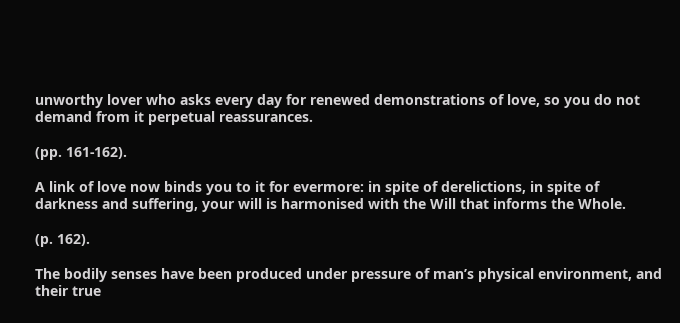unworthy lover who asks every day for renewed demonstrations of love, so you do not demand from it perpetual reassurances.

(pp. 161-162).

A link of love now binds you to it for evermore: in spite of derelictions, in spite of darkness and suffering, your will is harmonised with the Will that informs the Whole.

(p. 162).

The bodily senses have been produced under pressure of man’s physical environment, and their true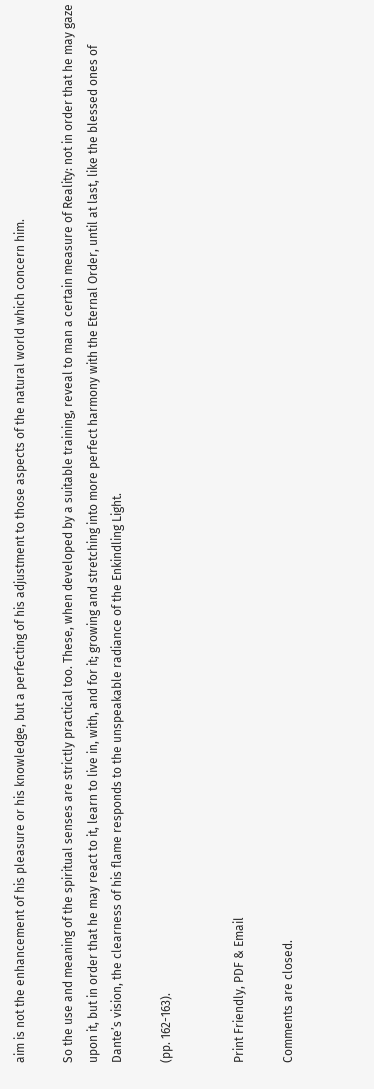aim is not the enhancement of his pleasure or his knowledge, but a perfecting of his adjustment to those aspects of the natural world which concern him.

So the use and meaning of the spiritual senses are strictly practical too. These, when developed by a suitable training, reveal to man a certain measure of Reality: not in order that he may gaze upon it, but in order that he may react to it, learn to live in, with, and for it; growing and stretching into more perfect harmony with the Eternal Order, until at last, like the blessed ones of Dante’s vision, the clearness of his flame responds to the unspeakable radiance of the Enkindling Light.

(pp. 162-163).


Print Friendly, PDF & Email

Comments are closed.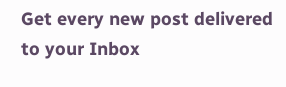Get every new post delivered to your Inbox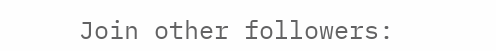Join other followers: